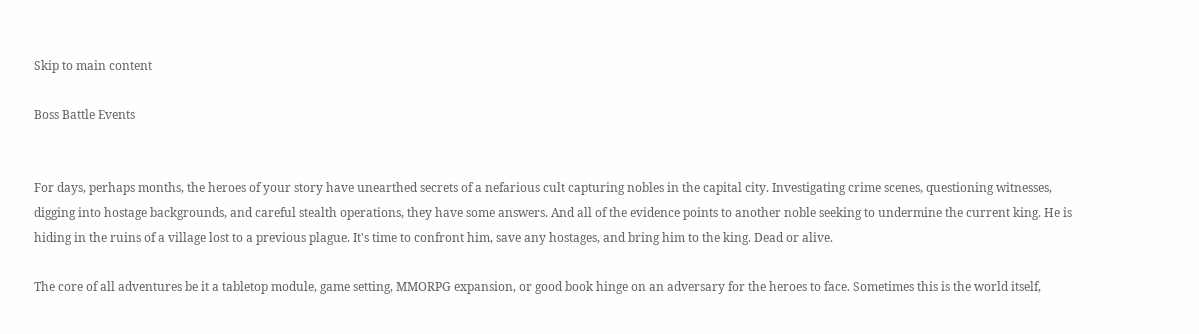Skip to main content

Boss Battle Events


For days, perhaps months, the heroes of your story have unearthed secrets of a nefarious cult capturing nobles in the capital city. Investigating crime scenes, questioning witnesses, digging into hostage backgrounds, and careful stealth operations, they have some answers. And all of the evidence points to another noble seeking to undermine the current king. He is hiding in the ruins of a village lost to a previous plague. It's time to confront him, save any hostages, and bring him to the king. Dead or alive.

The core of all adventures be it a tabletop module, game setting, MMORPG expansion, or good book hinge on an adversary for the heroes to face. Sometimes this is the world itself,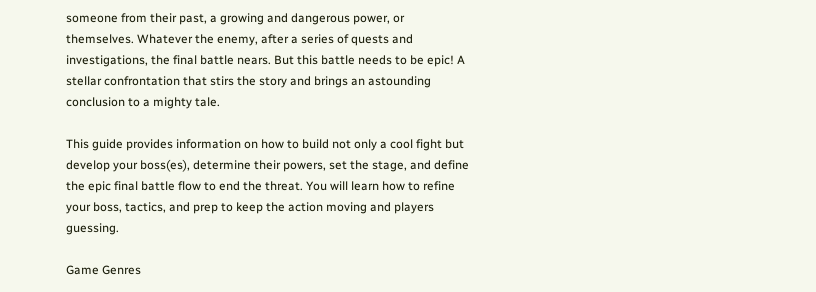someone from their past, a growing and dangerous power, or themselves. Whatever the enemy, after a series of quests and investigations, the final battle nears. But this battle needs to be epic! A stellar confrontation that stirs the story and brings an astounding conclusion to a mighty tale.

This guide provides information on how to build not only a cool fight but develop your boss(es), determine their powers, set the stage, and define the epic final battle flow to end the threat. You will learn how to refine your boss, tactics, and prep to keep the action moving and players guessing.

Game Genres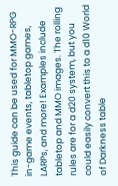This guide can be used for MMO-RPG in-game events, tabletop games, LARPs, and more! Examples include tabletop and MMO images. The rolling rules are for a d20 system, but you could easily convert this to a d10 World of Darkness table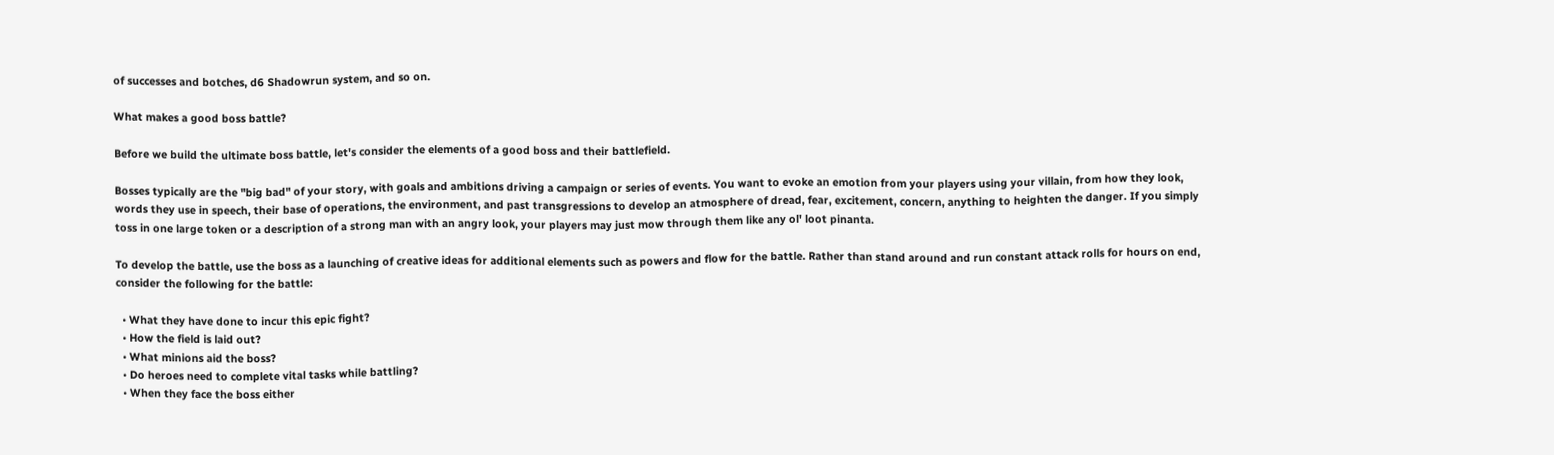of successes and botches, d6 Shadowrun system, and so on.

What makes a good boss battle?

Before we build the ultimate boss battle, let's consider the elements of a good boss and their battlefield.

Bosses typically are the "big bad" of your story, with goals and ambitions driving a campaign or series of events. You want to evoke an emotion from your players using your villain, from how they look, words they use in speech, their base of operations, the environment, and past transgressions to develop an atmosphere of dread, fear, excitement, concern, anything to heighten the danger. If you simply toss in one large token or a description of a strong man with an angry look, your players may just mow through them like any ol' loot pinanta.

To develop the battle, use the boss as a launching of creative ideas for additional elements such as powers and flow for the battle. Rather than stand around and run constant attack rolls for hours on end, consider the following for the battle:

  • What they have done to incur this epic fight?
  • How the field is laid out?
  • What minions aid the boss?
  • Do heroes need to complete vital tasks while battling?
  • When they face the boss either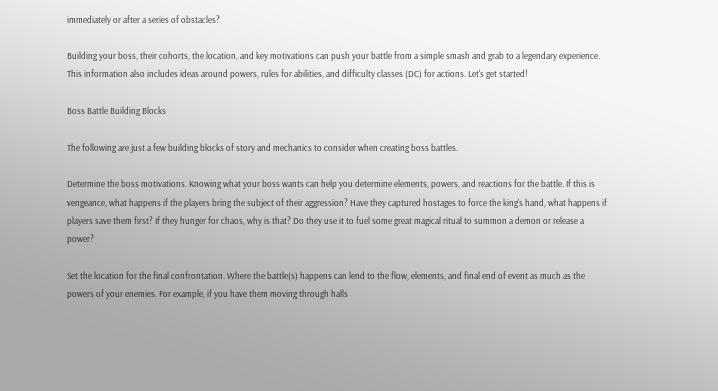immediately or after a series of obstacles?

Building your boss, their cohorts, the location, and key motivations can push your battle from a simple smash and grab to a legendary experience. This information also includes ideas around powers, rules for abilities, and difficulty classes (DC) for actions. Let's get started!

Boss Battle Building Blocks

The following are just a few building blocks of story and mechanics to consider when creating boss battles.

Determine the boss motivations. Knowing what your boss wants can help you determine elements, powers, and reactions for the battle. If this is vengeance, what happens if the players bring the subject of their aggression? Have they captured hostages to force the king's hand, what happens if players save them first? If they hunger for chaos, why is that? Do they use it to fuel some great magical ritual to summon a demon or release a power?

Set the location for the final confrontation. Where the battle(s) happens can lend to the flow, elements, and final end of event as much as the powers of your enemies. For example, if you have them moving through halls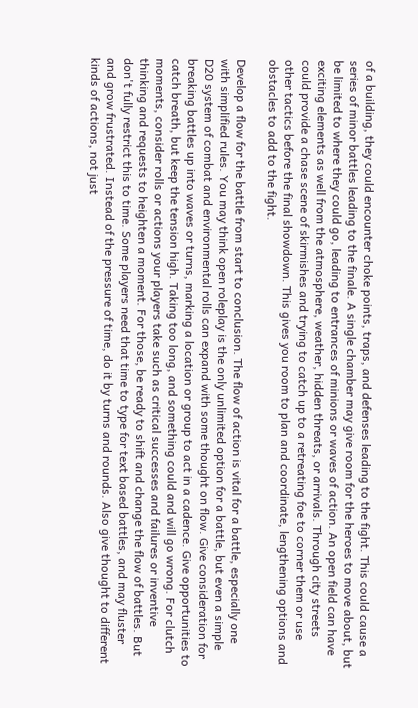of a building, they could encounter choke points, traps, and defenses leading to the fight. This could cause a series of minor battles leading to the finale. A single chamber may give room for the heroes to move about, but be limited to where they could go, leading to entrances of minions or waves of action. An open field can have exciting elements as well from the atmosphere, weather, hidden threats, or arrivals. Through city streets could provide a chase scene of skirmishes and trying to catch up to a retreating foe to corner them or use other tactics before the final showdown. This gives you room to plan and coordinate, lengthening options and obstacles to add to the fight.

Develop a flow for the battle from start to conclusion. The flow of action is vital for a battle, especially one with simplified rules. You may think open roleplay is the only unlimited option for a battle, but even a simple D20 system of combat and environmental rolls can expand with some thought on flow. Give consideration for breaking battles up into waves or turns, marking a location or group to act in a cadence. Give opportunities to catch breath, but keep the tension high. Taking too long, and something could and will go wrong. For clutch moments, consider rolls or actions your players take such as critical successes and failures or inventive thinking and requests to heighten a moment. For those, be ready to shift and change the flow of battles. But don't fully restrict this to time. Some players need that time to type for text based battles, and may fluster and grow frustrated. Instead of the pressure of time, do it by turns and rounds. Also give thought to different kinds of actions, not just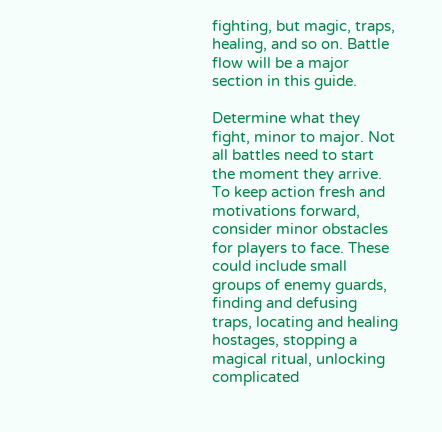fighting, but magic, traps, healing, and so on. Battle flow will be a major section in this guide.

Determine what they fight, minor to major. Not all battles need to start the moment they arrive. To keep action fresh and motivations forward, consider minor obstacles for players to face. These could include small groups of enemy guards, finding and defusing traps, locating and healing hostages, stopping a magical ritual, unlocking complicated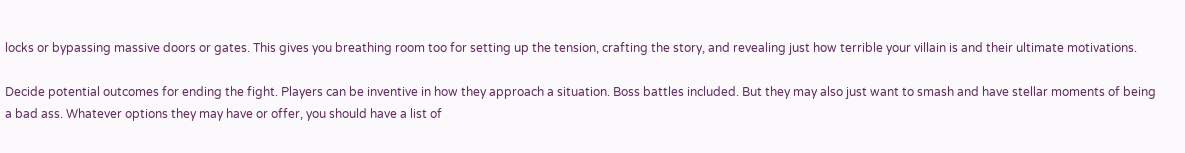locks or bypassing massive doors or gates. This gives you breathing room too for setting up the tension, crafting the story, and revealing just how terrible your villain is and their ultimate motivations.

Decide potential outcomes for ending the fight. Players can be inventive in how they approach a situation. Boss battles included. But they may also just want to smash and have stellar moments of being a bad ass. Whatever options they may have or offer, you should have a list of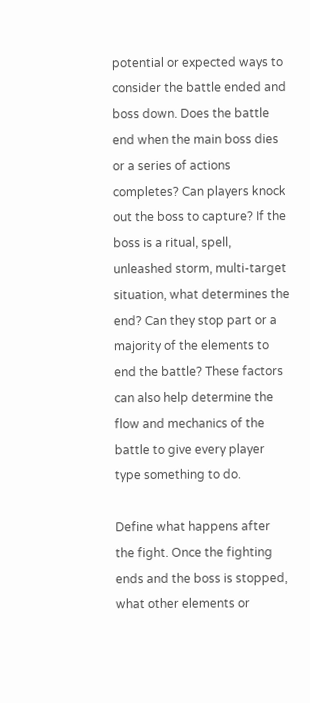potential or expected ways to consider the battle ended and boss down. Does the battle end when the main boss dies or a series of actions completes? Can players knock out the boss to capture? If the boss is a ritual, spell, unleashed storm, multi-target situation, what determines the end? Can they stop part or a majority of the elements to end the battle? These factors can also help determine the flow and mechanics of the battle to give every player type something to do.

Define what happens after the fight. Once the fighting ends and the boss is stopped, what other elements or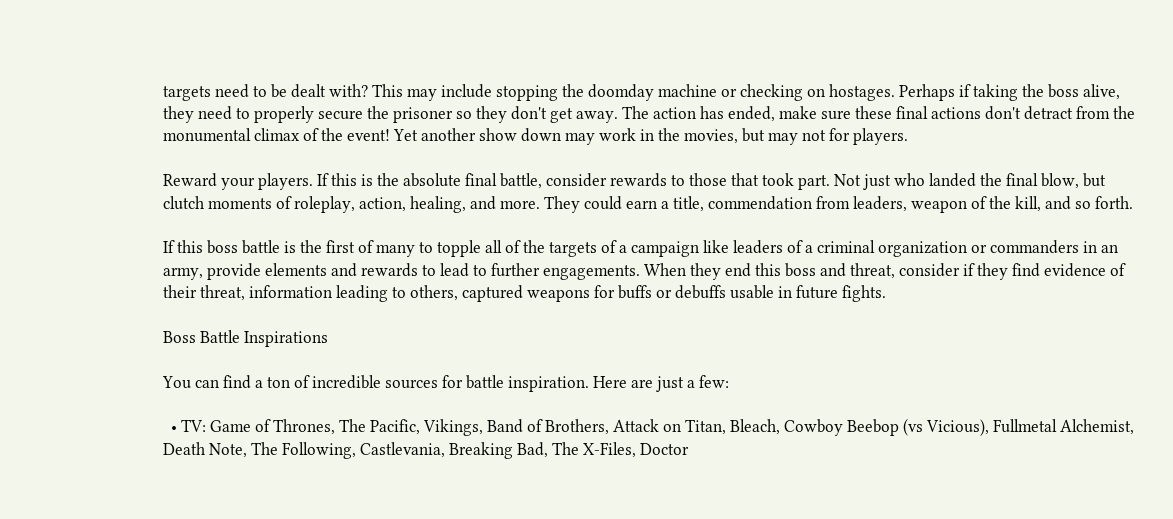targets need to be dealt with? This may include stopping the doomday machine or checking on hostages. Perhaps if taking the boss alive, they need to properly secure the prisoner so they don't get away. The action has ended, make sure these final actions don't detract from the monumental climax of the event! Yet another show down may work in the movies, but may not for players.

Reward your players. If this is the absolute final battle, consider rewards to those that took part. Not just who landed the final blow, but clutch moments of roleplay, action, healing, and more. They could earn a title, commendation from leaders, weapon of the kill, and so forth.

If this boss battle is the first of many to topple all of the targets of a campaign like leaders of a criminal organization or commanders in an army, provide elements and rewards to lead to further engagements. When they end this boss and threat, consider if they find evidence of their threat, information leading to others, captured weapons for buffs or debuffs usable in future fights.

Boss Battle Inspirations

You can find a ton of incredible sources for battle inspiration. Here are just a few:

  • TV: Game of Thrones, The Pacific, Vikings, Band of Brothers, Attack on Titan, Bleach, Cowboy Beebop (vs Vicious), Fullmetal Alchemist, Death Note, The Following, Castlevania, Breaking Bad, The X-Files, Doctor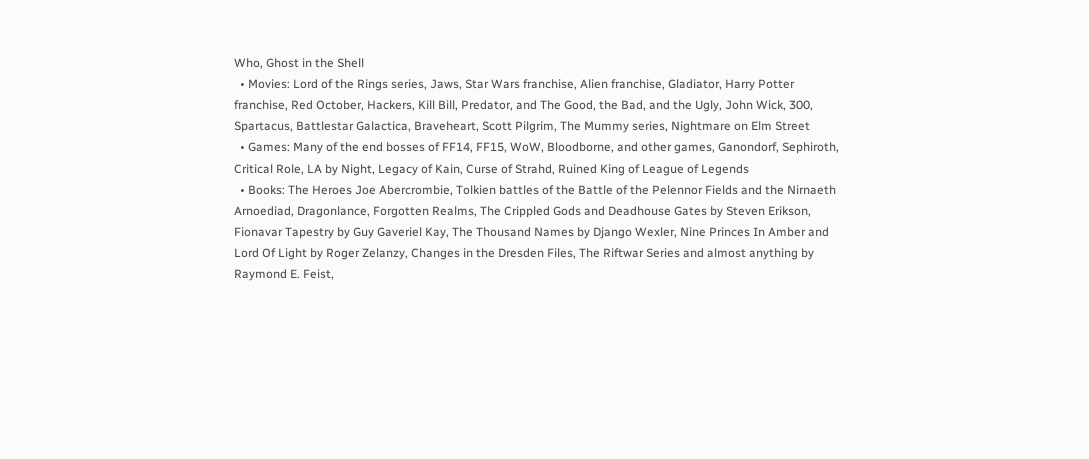Who, Ghost in the Shell
  • Movies: Lord of the Rings series, Jaws, Star Wars franchise, Alien franchise, Gladiator, Harry Potter franchise, Red October, Hackers, Kill Bill, Predator, and The Good, the Bad, and the Ugly, John Wick, 300, Spartacus, Battlestar Galactica, Braveheart, Scott Pilgrim, The Mummy series, Nightmare on Elm Street
  • Games: Many of the end bosses of FF14, FF15, WoW, Bloodborne, and other games, Ganondorf, Sephiroth, Critical Role, LA by Night, Legacy of Kain, Curse of Strahd, Ruined King of League of Legends
  • Books: The Heroes Joe Abercrombie, Tolkien battles of the Battle of the Pelennor Fields and the Nirnaeth Arnoediad, Dragonlance, Forgotten Realms, The Crippled Gods and Deadhouse Gates by Steven Erikson, Fionavar Tapestry by Guy Gaveriel Kay, The Thousand Names by Django Wexler, Nine Princes In Amber and Lord Of Light by Roger Zelanzy, Changes in the Dresden Files, The Riftwar Series and almost anything by Raymond E. Feist,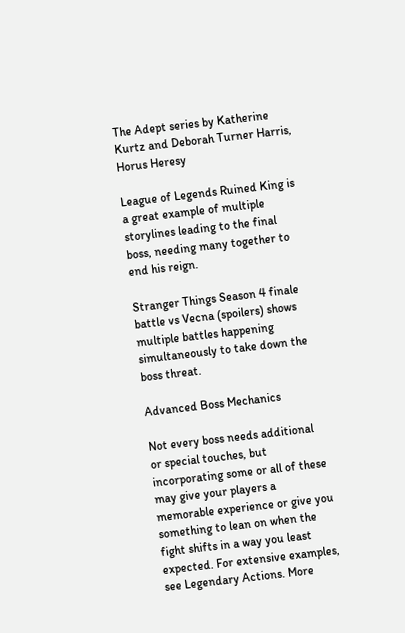The Adept series by Katherine Kurtz and Deborah Turner Harris, Horus Heresy

League of Legends Ruined King is a great example of multiple storylines leading to the final boss, needing many together to end his reign.

Stranger Things Season 4 finale battle vs Vecna (spoilers) shows multiple battles happening simultaneously to take down the boss threat.

Advanced Boss Mechanics

Not every boss needs additional or special touches, but incorporating some or all of these may give your players a memorable experience or give you something to lean on when the fight shifts in a way you least expected. For extensive examples, see Legendary Actions. More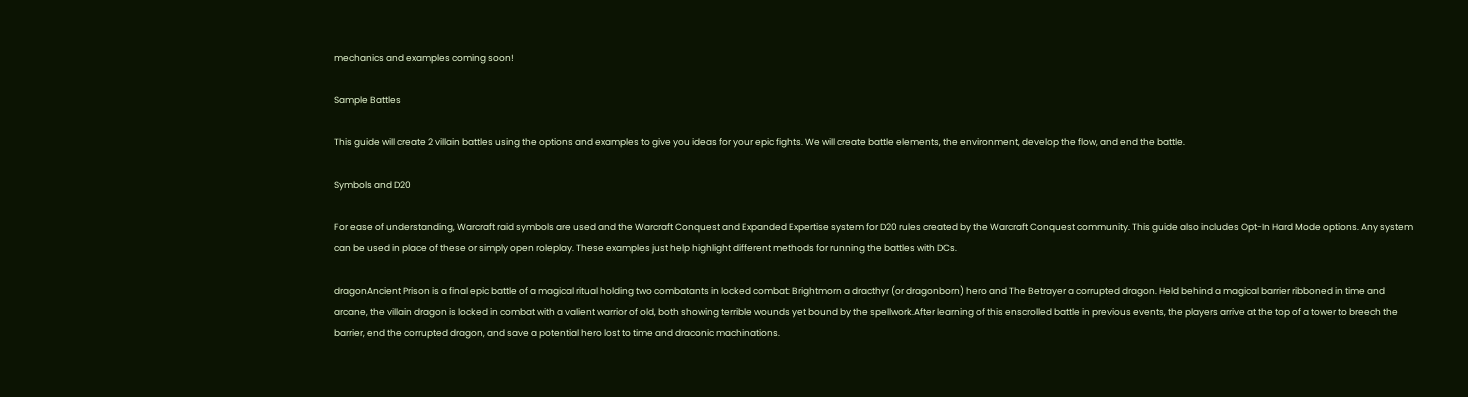mechanics and examples coming soon!

Sample Battles

This guide will create 2 villain battles using the options and examples to give you ideas for your epic fights. We will create battle elements, the environment, develop the flow, and end the battle.

Symbols and D20

For ease of understanding, Warcraft raid symbols are used and the Warcraft Conquest and Expanded Expertise system for D20 rules created by the Warcraft Conquest community. This guide also includes Opt-In Hard Mode options. Any system can be used in place of these or simply open roleplay. These examples just help highlight different methods for running the battles with DCs.

dragonAncient Prison is a final epic battle of a magical ritual holding two combatants in locked combat: Brightmorn a dracthyr (or dragonborn) hero and The Betrayer a corrupted dragon. Held behind a magical barrier ribboned in time and arcane, the villain dragon is locked in combat with a valient warrior of old, both showing terrible wounds yet bound by the spellwork.After learning of this enscrolled battle in previous events, the players arrive at the top of a tower to breech the barrier, end the corrupted dragon, and save a potential hero lost to time and draconic machinations.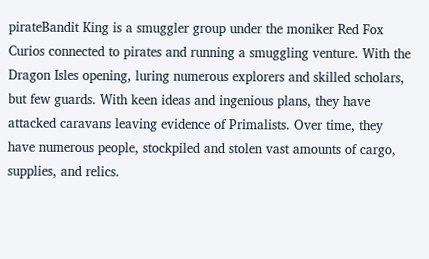pirateBandit King is a smuggler group under the moniker Red Fox Curios connected to pirates and running a smuggling venture. With the Dragon Isles opening, luring numerous explorers and skilled scholars, but few guards. With keen ideas and ingenious plans, they have attacked caravans leaving evidence of Primalists. Over time, they have numerous people, stockpiled and stolen vast amounts of cargo, supplies, and relics.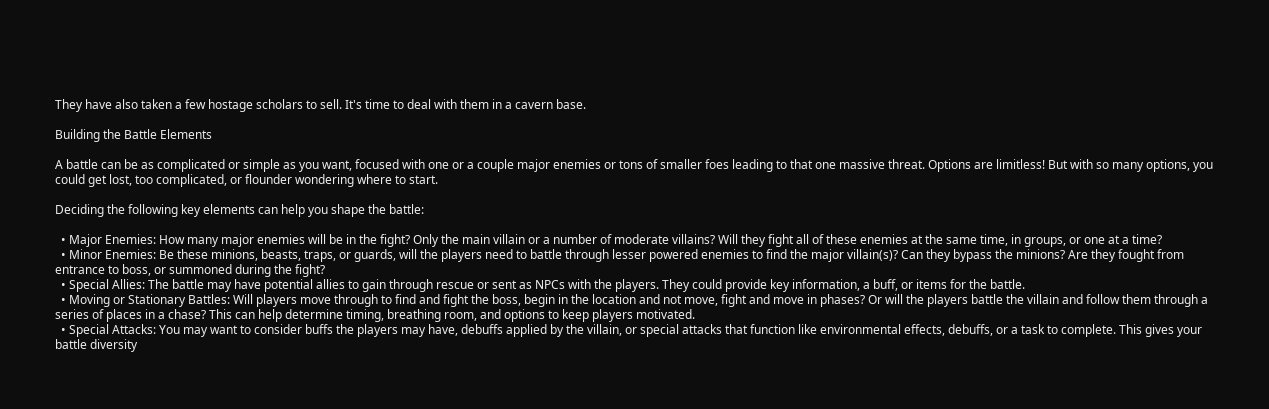They have also taken a few hostage scholars to sell. It's time to deal with them in a cavern base.

Building the Battle Elements

A battle can be as complicated or simple as you want, focused with one or a couple major enemies or tons of smaller foes leading to that one massive threat. Options are limitless! But with so many options, you could get lost, too complicated, or flounder wondering where to start.

Deciding the following key elements can help you shape the battle:

  • Major Enemies: How many major enemies will be in the fight? Only the main villain or a number of moderate villains? Will they fight all of these enemies at the same time, in groups, or one at a time?
  • Minor Enemies: Be these minions, beasts, traps, or guards, will the players need to battle through lesser powered enemies to find the major villain(s)? Can they bypass the minions? Are they fought from entrance to boss, or summoned during the fight?
  • Special Allies: The battle may have potential allies to gain through rescue or sent as NPCs with the players. They could provide key information, a buff, or items for the battle.
  • Moving or Stationary Battles: Will players move through to find and fight the boss, begin in the location and not move, fight and move in phases? Or will the players battle the villain and follow them through a series of places in a chase? This can help determine timing, breathing room, and options to keep players motivated.
  • Special Attacks: You may want to consider buffs the players may have, debuffs applied by the villain, or special attacks that function like environmental effects, debuffs, or a task to complete. This gives your battle diversity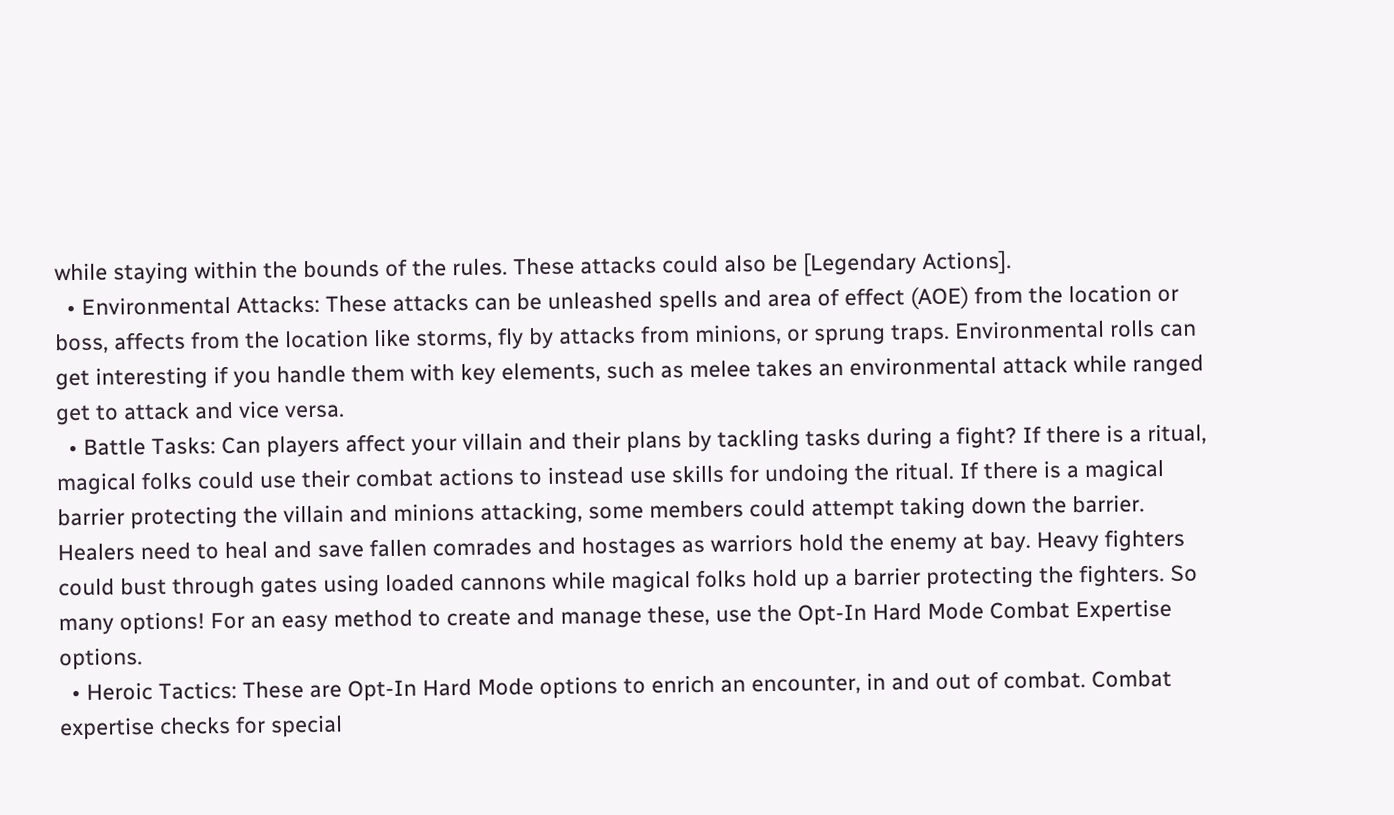while staying within the bounds of the rules. These attacks could also be [Legendary Actions].
  • Environmental Attacks: These attacks can be unleashed spells and area of effect (AOE) from the location or boss, affects from the location like storms, fly by attacks from minions, or sprung traps. Environmental rolls can get interesting if you handle them with key elements, such as melee takes an environmental attack while ranged get to attack and vice versa.
  • Battle Tasks: Can players affect your villain and their plans by tackling tasks during a fight? If there is a ritual, magical folks could use their combat actions to instead use skills for undoing the ritual. If there is a magical barrier protecting the villain and minions attacking, some members could attempt taking down the barrier. Healers need to heal and save fallen comrades and hostages as warriors hold the enemy at bay. Heavy fighters could bust through gates using loaded cannons while magical folks hold up a barrier protecting the fighters. So many options! For an easy method to create and manage these, use the Opt-In Hard Mode Combat Expertise options.
  • Heroic Tactics: These are Opt-In Hard Mode options to enrich an encounter, in and out of combat. Combat expertise checks for special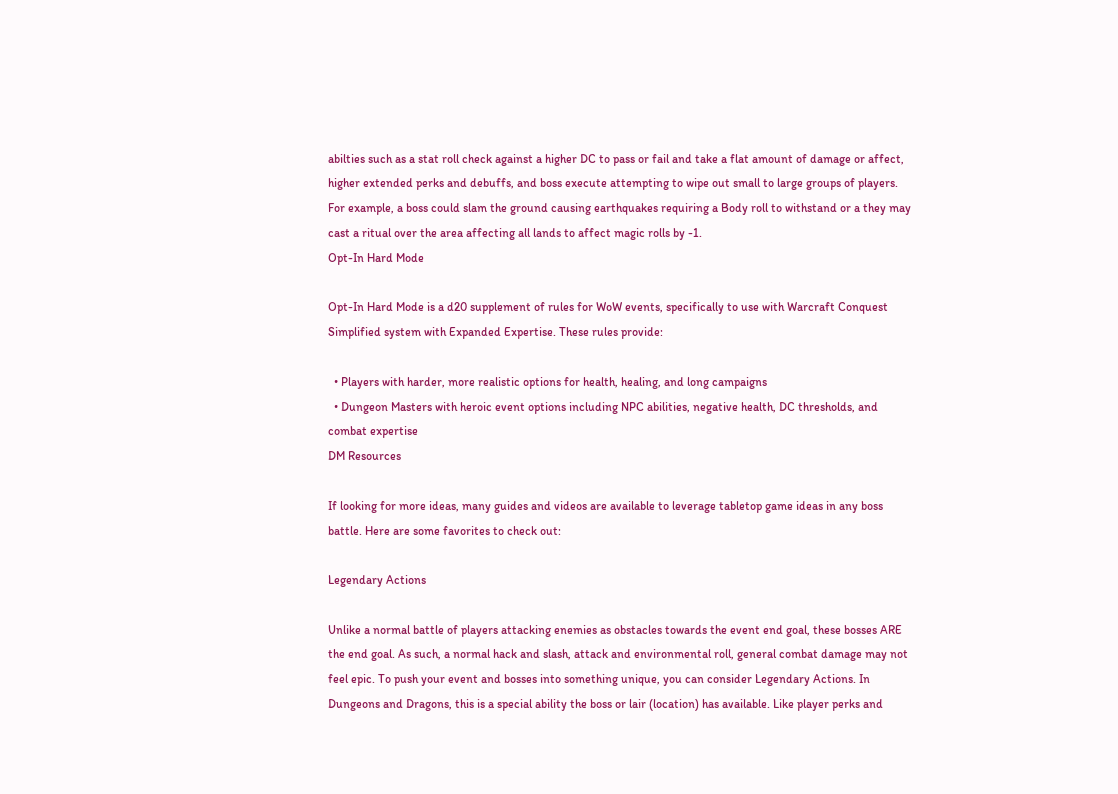abilties such as a stat roll check against a higher DC to pass or fail and take a flat amount of damage or affect, higher extended perks and debuffs, and boss execute attempting to wipe out small to large groups of players. For example, a boss could slam the ground causing earthquakes requiring a Body roll to withstand or a they may cast a ritual over the area affecting all lands to affect magic rolls by -1.
Opt-In Hard Mode

Opt-In Hard Mode is a d20 supplement of rules for WoW events, specifically to use with Warcraft Conquest Simplified system with Expanded Expertise. These rules provide:

  • Players with harder, more realistic options for health, healing, and long campaigns
  • Dungeon Masters with heroic event options including NPC abilities, negative health, DC thresholds, and combat expertise
DM Resources

If looking for more ideas, many guides and videos are available to leverage tabletop game ideas in any boss battle. Here are some favorites to check out:

Legendary Actions

Unlike a normal battle of players attacking enemies as obstacles towards the event end goal, these bosses ARE the end goal. As such, a normal hack and slash, attack and environmental roll, general combat damage may not feel epic. To push your event and bosses into something unique, you can consider Legendary Actions. In Dungeons and Dragons, this is a special ability the boss or lair (location) has available. Like player perks and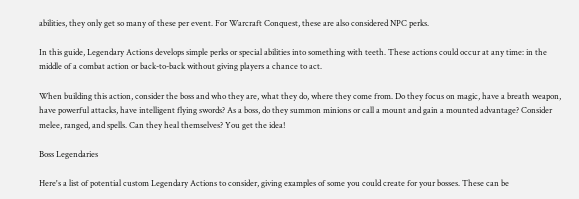abilities, they only get so many of these per event. For Warcraft Conquest, these are also considered NPC perks.

In this guide, Legendary Actions develops simple perks or special abilities into something with teeth. These actions could occur at any time: in the middle of a combat action or back-to-back without giving players a chance to act.

When building this action, consider the boss and who they are, what they do, where they come from. Do they focus on magic, have a breath weapon, have powerful attacks, have intelligent flying swords? As a boss, do they summon minions or call a mount and gain a mounted advantage? Consider melee, ranged, and spells. Can they heal themselves? You get the idea!

Boss Legendaries

Here's a list of potential custom Legendary Actions to consider, giving examples of some you could create for your bosses. These can be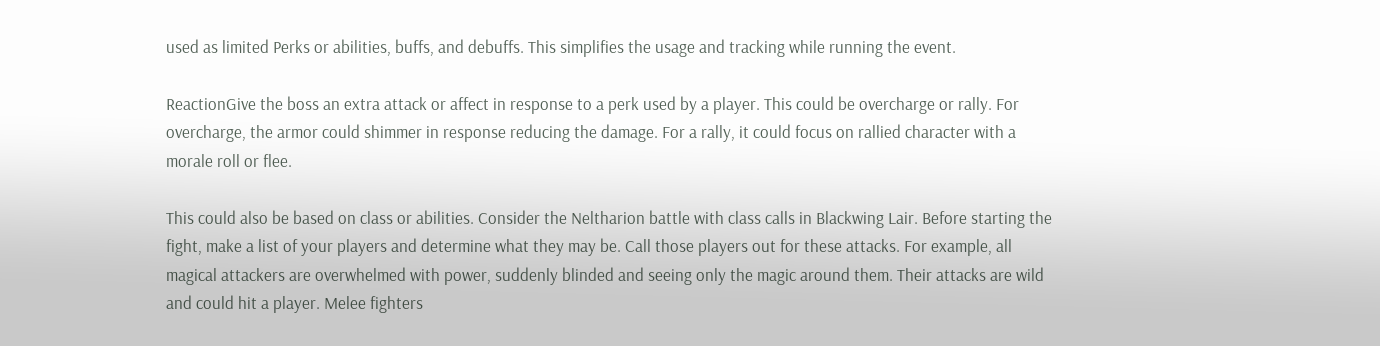used as limited Perks or abilities, buffs, and debuffs. This simplifies the usage and tracking while running the event.

ReactionGive the boss an extra attack or affect in response to a perk used by a player. This could be overcharge or rally. For overcharge, the armor could shimmer in response reducing the damage. For a rally, it could focus on rallied character with a morale roll or flee.

This could also be based on class or abilities. Consider the Neltharion battle with class calls in Blackwing Lair. Before starting the fight, make a list of your players and determine what they may be. Call those players out for these attacks. For example, all magical attackers are overwhelmed with power, suddenly blinded and seeing only the magic around them. Their attacks are wild and could hit a player. Melee fighters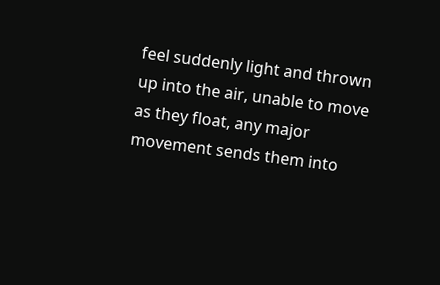feel suddenly light and thrown up into the air, unable to move as they float, any major movement sends them into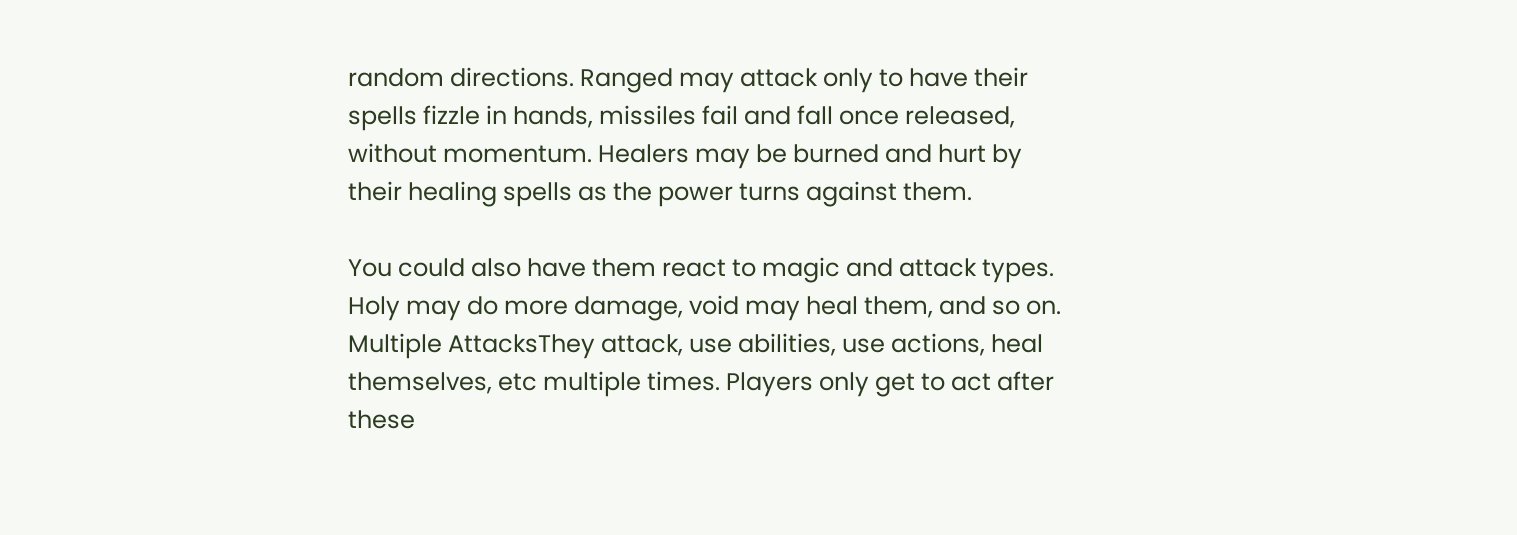random directions. Ranged may attack only to have their spells fizzle in hands, missiles fail and fall once released, without momentum. Healers may be burned and hurt by their healing spells as the power turns against them.

You could also have them react to magic and attack types. Holy may do more damage, void may heal them, and so on.
Multiple AttacksThey attack, use abilities, use actions, heal themselves, etc multiple times. Players only get to act after these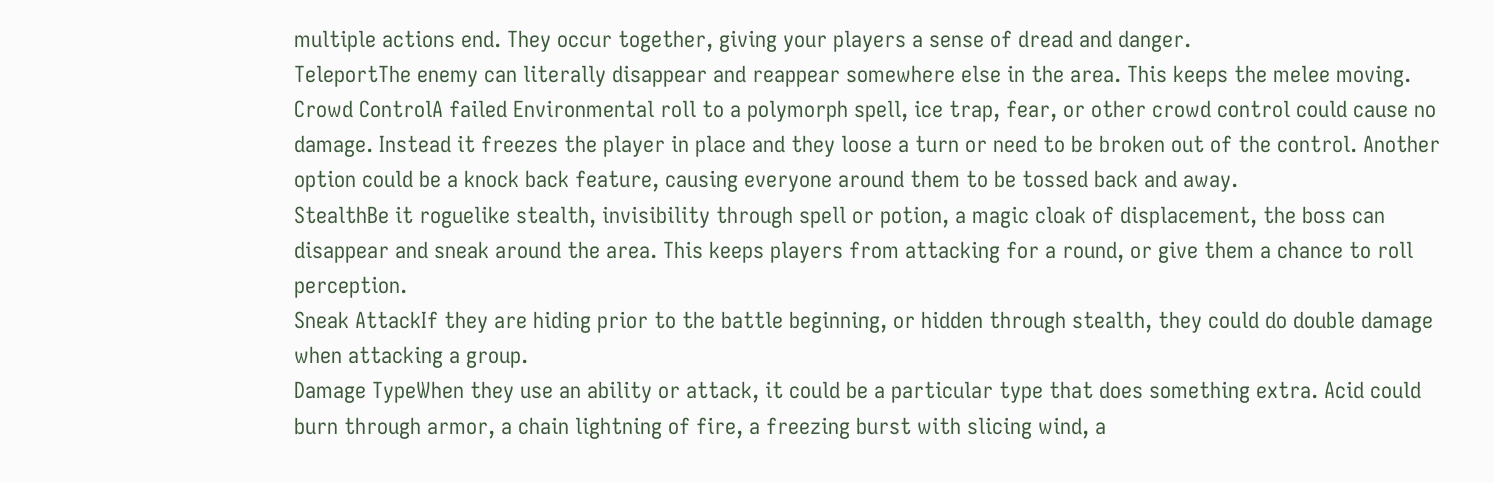multiple actions end. They occur together, giving your players a sense of dread and danger.
TeleportThe enemy can literally disappear and reappear somewhere else in the area. This keeps the melee moving.
Crowd ControlA failed Environmental roll to a polymorph spell, ice trap, fear, or other crowd control could cause no damage. Instead it freezes the player in place and they loose a turn or need to be broken out of the control. Another option could be a knock back feature, causing everyone around them to be tossed back and away.
StealthBe it roguelike stealth, invisibility through spell or potion, a magic cloak of displacement, the boss can disappear and sneak around the area. This keeps players from attacking for a round, or give them a chance to roll perception.
Sneak AttackIf they are hiding prior to the battle beginning, or hidden through stealth, they could do double damage when attacking a group.
Damage TypeWhen they use an ability or attack, it could be a particular type that does something extra. Acid could burn through armor, a chain lightning of fire, a freezing burst with slicing wind, a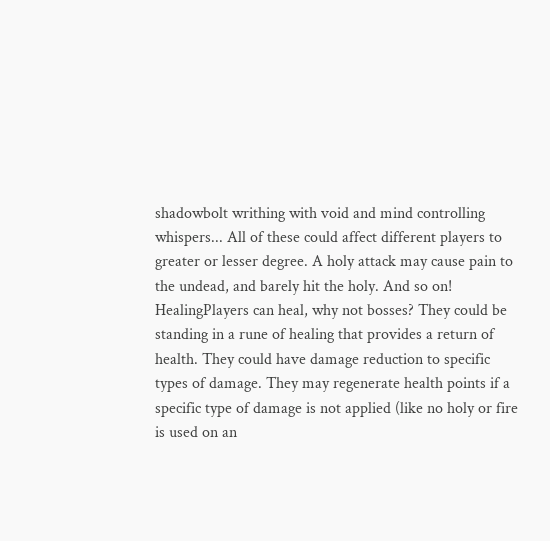shadowbolt writhing with void and mind controlling whispers... All of these could affect different players to greater or lesser degree. A holy attack may cause pain to the undead, and barely hit the holy. And so on!
HealingPlayers can heal, why not bosses? They could be standing in a rune of healing that provides a return of health. They could have damage reduction to specific types of damage. They may regenerate health points if a specific type of damage is not applied (like no holy or fire is used on an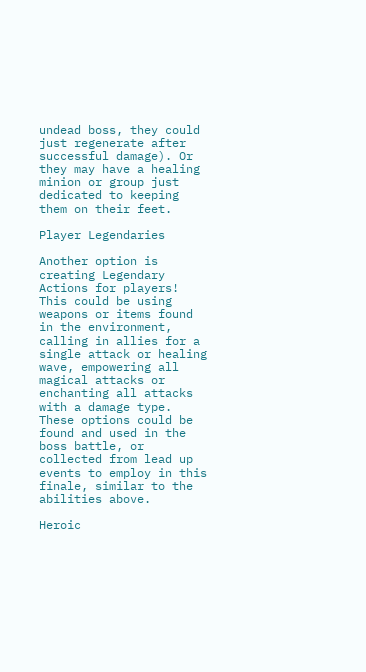undead boss, they could just regenerate after successful damage). Or they may have a healing minion or group just dedicated to keeping them on their feet.

Player Legendaries

Another option is creating Legendary Actions for players! This could be using weapons or items found in the environment, calling in allies for a single attack or healing wave, empowering all magical attacks or enchanting all attacks with a damage type. These options could be found and used in the boss battle, or collected from lead up events to employ in this finale, similar to the abilities above.

Heroic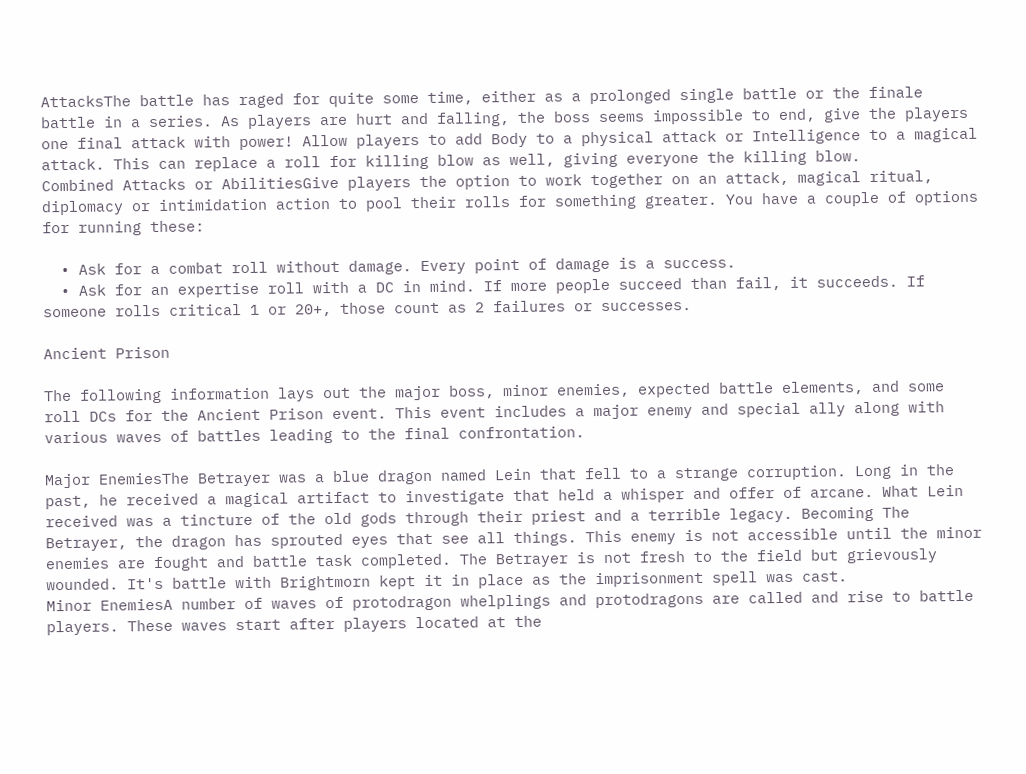AttacksThe battle has raged for quite some time, either as a prolonged single battle or the finale battle in a series. As players are hurt and falling, the boss seems impossible to end, give the players one final attack with power! Allow players to add Body to a physical attack or Intelligence to a magical attack. This can replace a roll for killing blow as well, giving everyone the killing blow.
Combined Attacks or AbilitiesGive players the option to work together on an attack, magical ritual, diplomacy or intimidation action to pool their rolls for something greater. You have a couple of options for running these:

  • Ask for a combat roll without damage. Every point of damage is a success.
  • Ask for an expertise roll with a DC in mind. If more people succeed than fail, it succeeds. If someone rolls critical 1 or 20+, those count as 2 failures or successes.

Ancient Prison

The following information lays out the major boss, minor enemies, expected battle elements, and some roll DCs for the Ancient Prison event. This event includes a major enemy and special ally along with various waves of battles leading to the final confrontation.

Major EnemiesThe Betrayer was a blue dragon named Lein that fell to a strange corruption. Long in the past, he received a magical artifact to investigate that held a whisper and offer of arcane. What Lein received was a tincture of the old gods through their priest and a terrible legacy. Becoming The Betrayer, the dragon has sprouted eyes that see all things. This enemy is not accessible until the minor enemies are fought and battle task completed. The Betrayer is not fresh to the field but grievously wounded. It's battle with Brightmorn kept it in place as the imprisonment spell was cast.
Minor EnemiesA number of waves of protodragon whelplings and protodragons are called and rise to battle players. These waves start after players located at the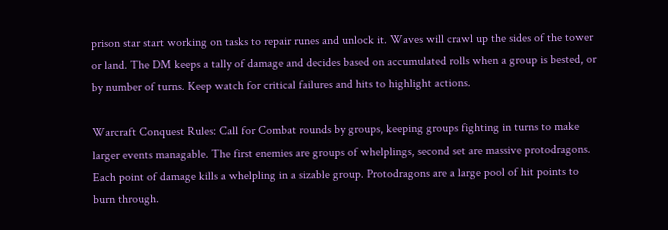prison star start working on tasks to repair runes and unlock it. Waves will crawl up the sides of the tower or land. The DM keeps a tally of damage and decides based on accumulated rolls when a group is bested, or by number of turns. Keep watch for critical failures and hits to highlight actions.

Warcraft Conquest Rules: Call for Combat rounds by groups, keeping groups fighting in turns to make larger events managable. The first enemies are groups of whelplings, second set are massive protodragons. Each point of damage kills a whelpling in a sizable group. Protodragons are a large pool of hit points to burn through.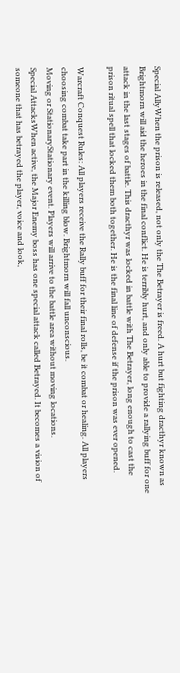Special AllyWhen the prison is released, not only the The Betrayer is freed. A hurt but fighting dracthyr known as Brightmorn will aid the heroes in the final conflict. He is terribly hurt, and only able to provide a rallying buff for one attack in the last stages of battle. This dracthyr was locked in battle with The Betrayer, long enough to cast the prison ritual spell that locked them both together. He is the final line of defense if the prison was ever opened.

Warcraft Conquest Rules: All players receive the Rally buff for their final rolls, be it combat or healing. All players choosing combat take part in the killing blow. Brightmorn will fall unconscious.
Moving or StationaryStationary event. Players will arrive to the battle area without moving locations.
Special AttacksWhen active, the Major Enemy boss has one special attack called Betrayed. It becomes a vision of someone that has betrayed the player, voice and look,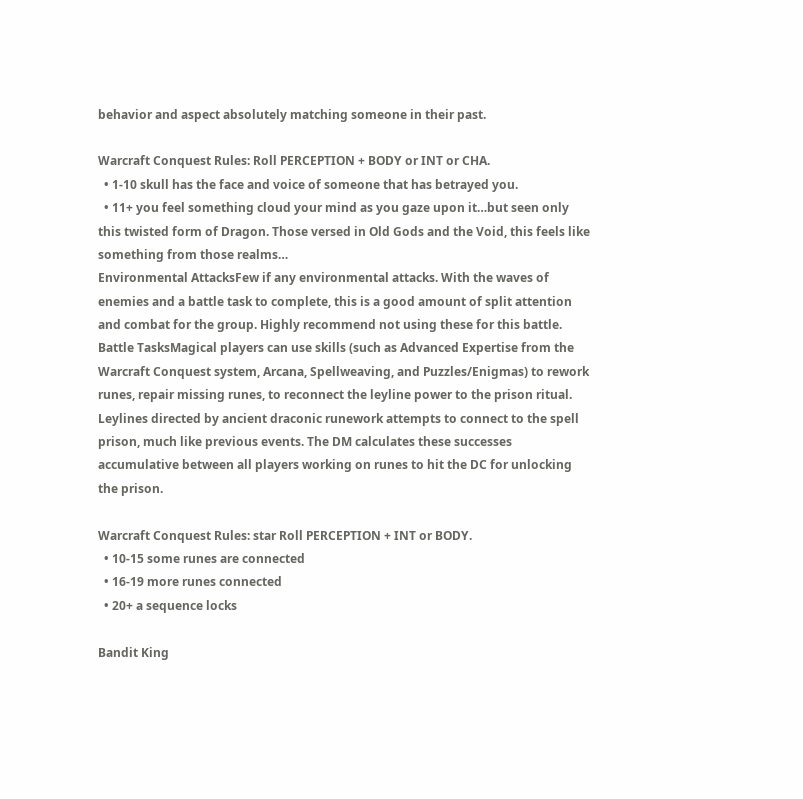behavior and aspect absolutely matching someone in their past.

Warcraft Conquest Rules: Roll PERCEPTION + BODY or INT or CHA.
  • 1-10 skull has the face and voice of someone that has betrayed you.
  • 11+ you feel something cloud your mind as you gaze upon it…but seen only this twisted form of Dragon. Those versed in Old Gods and the Void, this feels like something from those realms…
Environmental AttacksFew if any environmental attacks. With the waves of enemies and a battle task to complete, this is a good amount of split attention and combat for the group. Highly recommend not using these for this battle.
Battle TasksMagical players can use skills (such as Advanced Expertise from the Warcraft Conquest system, Arcana, Spellweaving, and Puzzles/Enigmas) to rework runes, repair missing runes, to reconnect the leyline power to the prison ritual. Leylines directed by ancient draconic runework attempts to connect to the spell prison, much like previous events. The DM calculates these successes accumulative between all players working on runes to hit the DC for unlocking the prison.

Warcraft Conquest Rules: star Roll PERCEPTION + INT or BODY.
  • 10-15 some runes are connected
  • 16-19 more runes connected
  • 20+ a sequence locks

Bandit King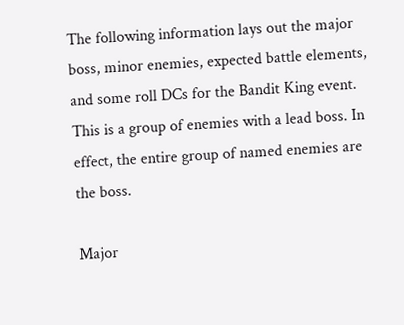The following information lays out the major boss, minor enemies, expected battle elements, and some roll DCs for the Bandit King event. This is a group of enemies with a lead boss. In effect, the entire group of named enemies are the boss.

Major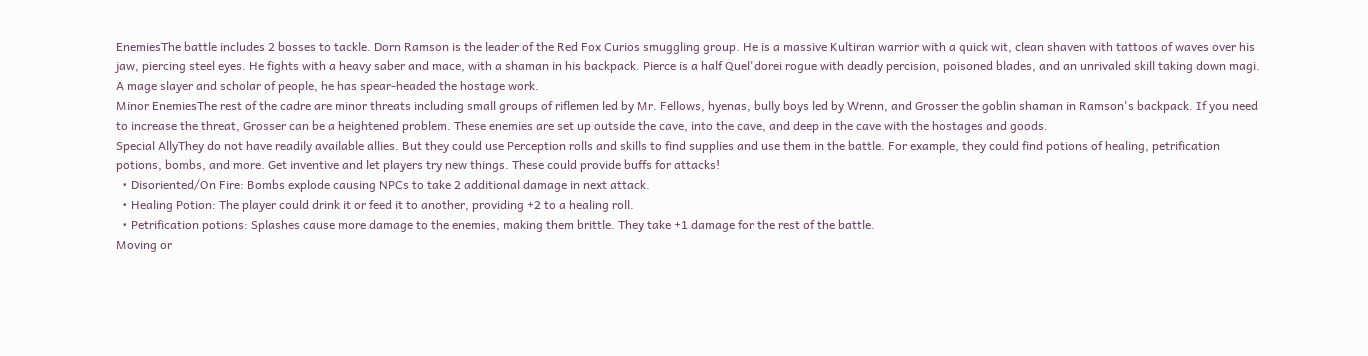EnemiesThe battle includes 2 bosses to tackle. Dorn Ramson is the leader of the Red Fox Curios smuggling group. He is a massive Kultiran warrior with a quick wit, clean shaven with tattoos of waves over his jaw, piercing steel eyes. He fights with a heavy saber and mace, with a shaman in his backpack. Pierce is a half Quel'dorei rogue with deadly percision, poisoned blades, and an unrivaled skill taking down magi. A mage slayer and scholar of people, he has spear-headed the hostage work.
Minor EnemiesThe rest of the cadre are minor threats including small groups of riflemen led by Mr. Fellows, hyenas, bully boys led by Wrenn, and Grosser the goblin shaman in Ramson's backpack. If you need to increase the threat, Grosser can be a heightened problem. These enemies are set up outside the cave, into the cave, and deep in the cave with the hostages and goods.
Special AllyThey do not have readily available allies. But they could use Perception rolls and skills to find supplies and use them in the battle. For example, they could find potions of healing, petrification potions, bombs, and more. Get inventive and let players try new things. These could provide buffs for attacks!
  • Disoriented/On Fire: Bombs explode causing NPCs to take 2 additional damage in next attack.
  • Healing Potion: The player could drink it or feed it to another, providing +2 to a healing roll.
  • Petrification potions: Splashes cause more damage to the enemies, making them brittle. They take +1 damage for the rest of the battle.
Moving or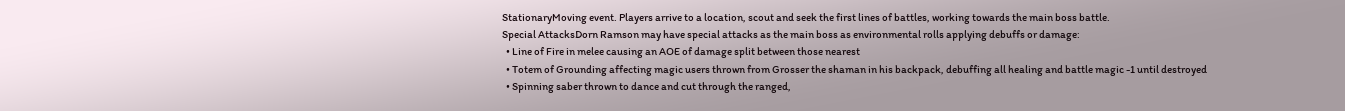StationaryMoving event. Players arrive to a location, scout and seek the first lines of battles, working towards the main boss battle.
Special AttacksDorn Ramson may have special attacks as the main boss as environmental rolls applying debuffs or damage:
  • Line of Fire in melee causing an AOE of damage split between those nearest
  • Totem of Grounding affecting magic users thrown from Grosser the shaman in his backpack, debuffing all healing and battle magic -1 until destroyed
  • Spinning saber thrown to dance and cut through the ranged,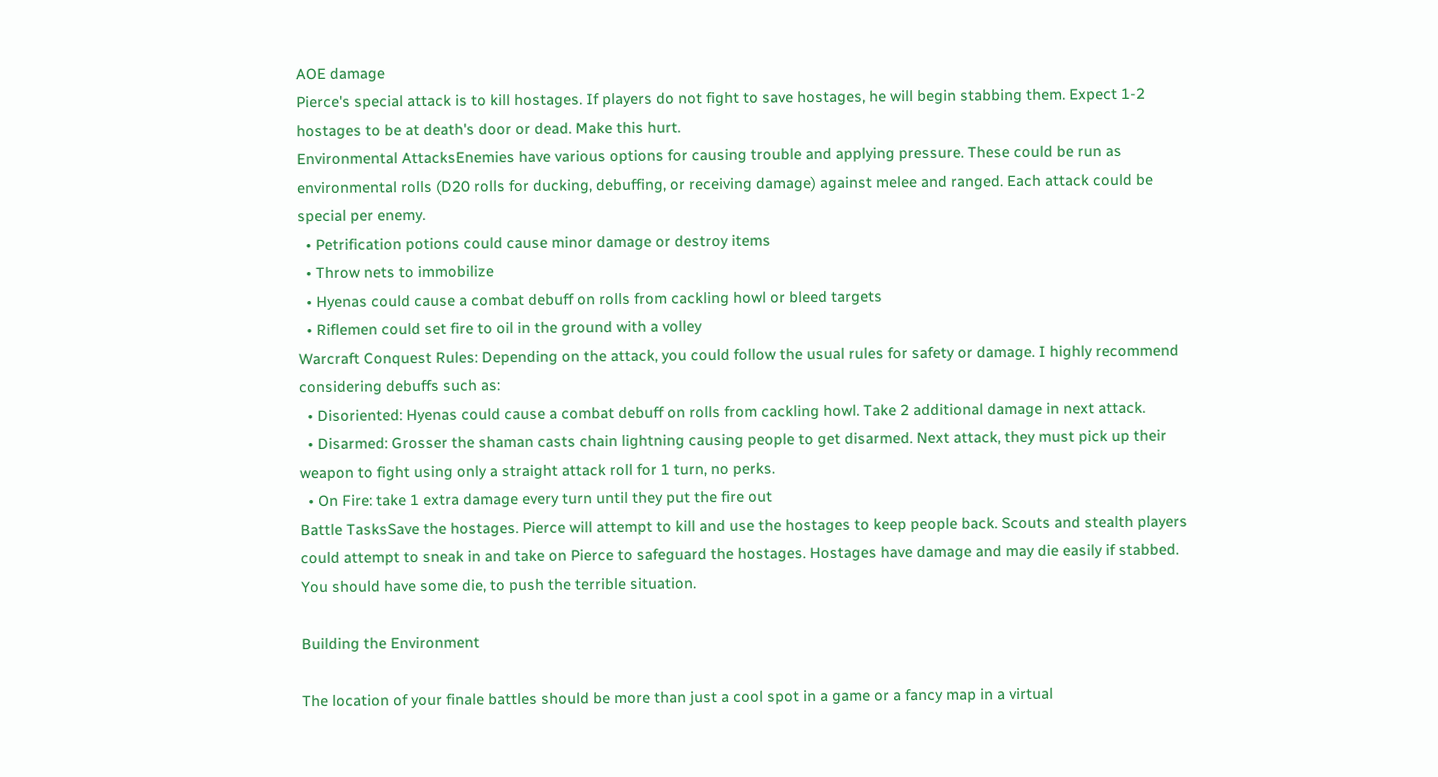AOE damage
Pierce's special attack is to kill hostages. If players do not fight to save hostages, he will begin stabbing them. Expect 1-2 hostages to be at death's door or dead. Make this hurt.
Environmental AttacksEnemies have various options for causing trouble and applying pressure. These could be run as environmental rolls (D20 rolls for ducking, debuffing, or receiving damage) against melee and ranged. Each attack could be special per enemy.
  • Petrification potions could cause minor damage or destroy items
  • Throw nets to immobilize
  • Hyenas could cause a combat debuff on rolls from cackling howl or bleed targets
  • Riflemen could set fire to oil in the ground with a volley
Warcraft Conquest Rules: Depending on the attack, you could follow the usual rules for safety or damage. I highly recommend considering debuffs such as:
  • Disoriented: Hyenas could cause a combat debuff on rolls from cackling howl. Take 2 additional damage in next attack.
  • Disarmed: Grosser the shaman casts chain lightning causing people to get disarmed. Next attack, they must pick up their weapon to fight using only a straight attack roll for 1 turn, no perks.
  • On Fire: take 1 extra damage every turn until they put the fire out
Battle TasksSave the hostages. Pierce will attempt to kill and use the hostages to keep people back. Scouts and stealth players could attempt to sneak in and take on Pierce to safeguard the hostages. Hostages have damage and may die easily if stabbed. You should have some die, to push the terrible situation.

Building the Environment

The location of your finale battles should be more than just a cool spot in a game or a fancy map in a virtual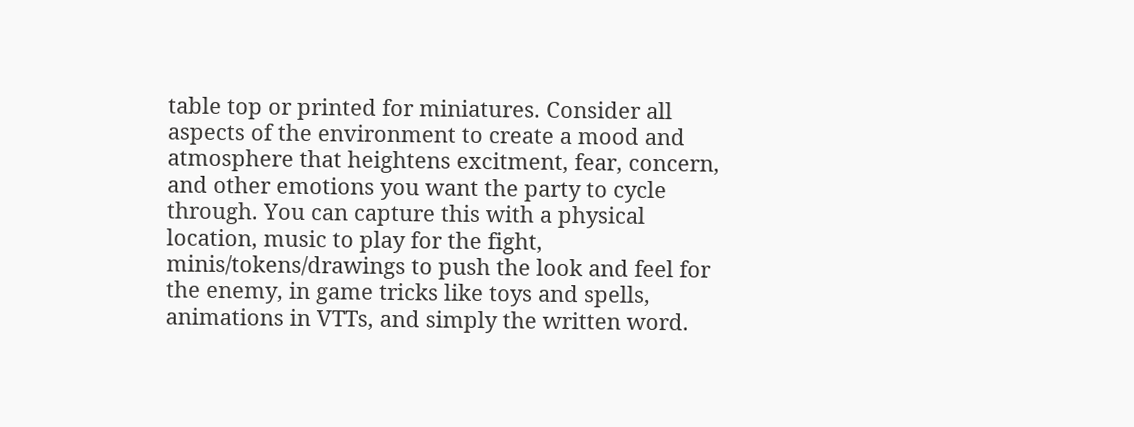table top or printed for miniatures. Consider all aspects of the environment to create a mood and atmosphere that heightens excitment, fear, concern, and other emotions you want the party to cycle through. You can capture this with a physical location, music to play for the fight, minis/tokens/drawings to push the look and feel for the enemy, in game tricks like toys and spells, animations in VTTs, and simply the written word.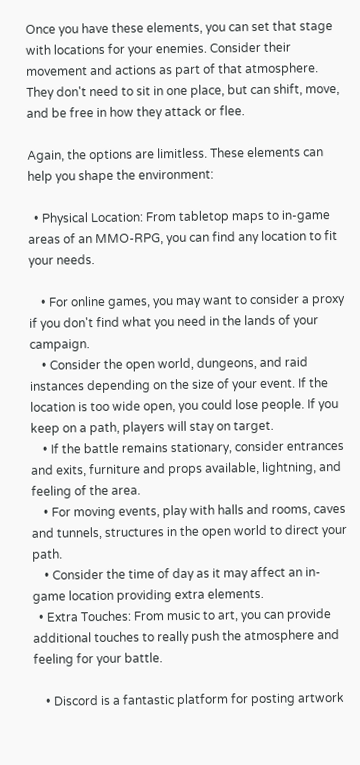Once you have these elements, you can set that stage with locations for your enemies. Consider their movement and actions as part of that atmosphere. They don't need to sit in one place, but can shift, move, and be free in how they attack or flee.

Again, the options are limitless. These elements can help you shape the environment:

  • Physical Location: From tabletop maps to in-game areas of an MMO-RPG, you can find any location to fit your needs.

    • For online games, you may want to consider a proxy if you don't find what you need in the lands of your campaign.
    • Consider the open world, dungeons, and raid instances depending on the size of your event. If the location is too wide open, you could lose people. If you keep on a path, players will stay on target.
    • If the battle remains stationary, consider entrances and exits, furniture and props available, lightning, and feeling of the area.
    • For moving events, play with halls and rooms, caves and tunnels, structures in the open world to direct your path.
    • Consider the time of day as it may affect an in-game location providing extra elements.
  • Extra Touches: From music to art, you can provide additional touches to really push the atmosphere and feeling for your battle.

    • Discord is a fantastic platform for posting artwork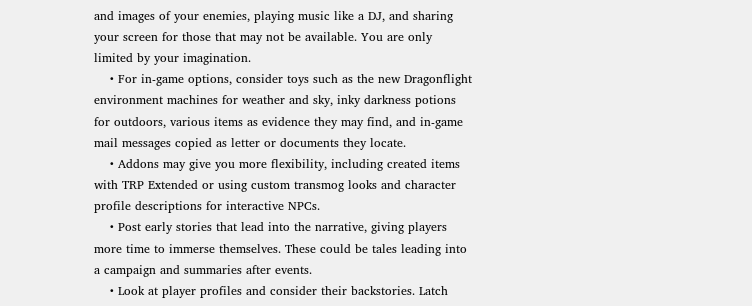and images of your enemies, playing music like a DJ, and sharing your screen for those that may not be available. You are only limited by your imagination.
    • For in-game options, consider toys such as the new Dragonflight environment machines for weather and sky, inky darkness potions for outdoors, various items as evidence they may find, and in-game mail messages copied as letter or documents they locate.
    • Addons may give you more flexibility, including created items with TRP Extended or using custom transmog looks and character profile descriptions for interactive NPCs.
    • Post early stories that lead into the narrative, giving players more time to immerse themselves. These could be tales leading into a campaign and summaries after events.
    • Look at player profiles and consider their backstories. Latch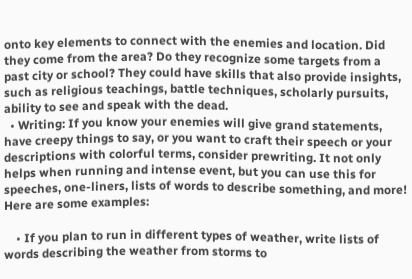onto key elements to connect with the enemies and location. Did they come from the area? Do they recognize some targets from a past city or school? They could have skills that also provide insights, such as religious teachings, battle techniques, scholarly pursuits, ability to see and speak with the dead.
  • Writing: If you know your enemies will give grand statements, have creepy things to say, or you want to craft their speech or your descriptions with colorful terms, consider prewriting. It not only helps when running and intense event, but you can use this for speeches, one-liners, lists of words to describe something, and more! Here are some examples:

    • If you plan to run in different types of weather, write lists of words describing the weather from storms to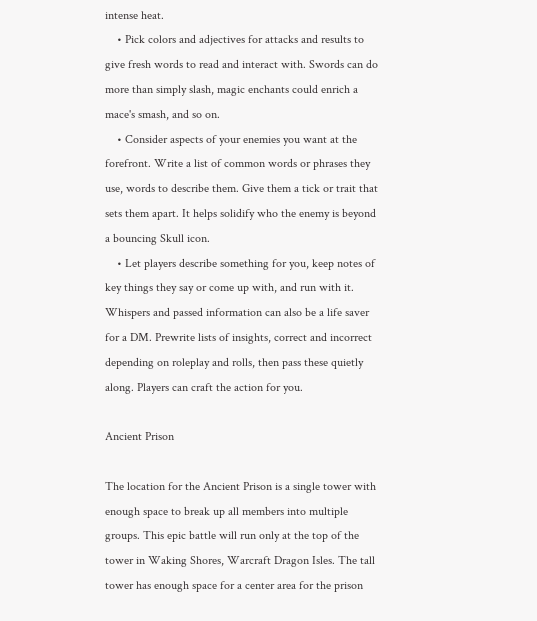intense heat.
    • Pick colors and adjectives for attacks and results to give fresh words to read and interact with. Swords can do more than simply slash, magic enchants could enrich a mace's smash, and so on.
    • Consider aspects of your enemies you want at the forefront. Write a list of common words or phrases they use, words to describe them. Give them a tick or trait that sets them apart. It helps solidify who the enemy is beyond a bouncing Skull icon.
    • Let players describe something for you, keep notes of key things they say or come up with, and run with it. Whispers and passed information can also be a life saver for a DM. Prewrite lists of insights, correct and incorrect depending on roleplay and rolls, then pass these quietly along. Players can craft the action for you.

Ancient Prison

The location for the Ancient Prison is a single tower with enough space to break up all members into multiple groups. This epic battle will run only at the top of the tower in Waking Shores, Warcraft Dragon Isles. The tall tower has enough space for a center area for the prison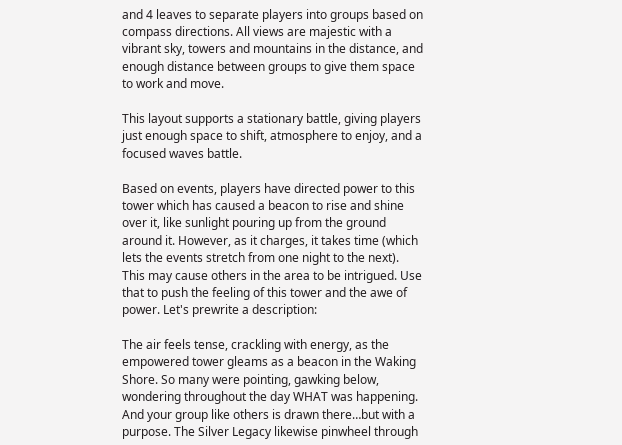and 4 leaves to separate players into groups based on compass directions. All views are majestic with a vibrant sky, towers and mountains in the distance, and enough distance between groups to give them space to work and move.

This layout supports a stationary battle, giving players just enough space to shift, atmosphere to enjoy, and a focused waves battle.

Based on events, players have directed power to this tower which has caused a beacon to rise and shine over it, like sunlight pouring up from the ground around it. However, as it charges, it takes time (which lets the events stretch from one night to the next). This may cause others in the area to be intrigued. Use that to push the feeling of this tower and the awe of power. Let's prewrite a description:

The air feels tense, crackling with energy, as the empowered tower gleams as a beacon in the Waking Shore. So many were pointing, gawking below, wondering throughout the day WHAT was happening. And your group like others is drawn there…but with a purpose. The Silver Legacy likewise pinwheel through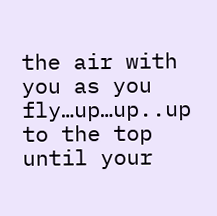the air with you as you fly…up…up..up to the top until your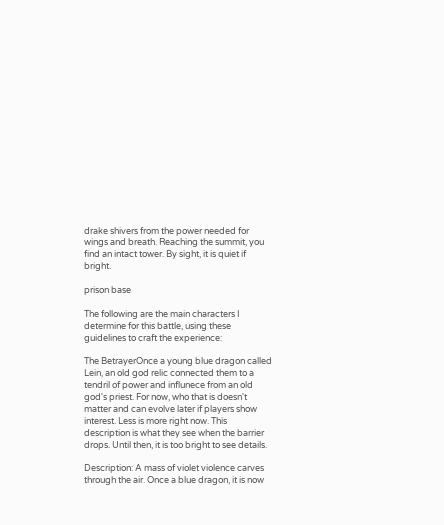drake shivers from the power needed for wings and breath. Reaching the summit, you find an intact tower. By sight, it is quiet if bright.

prison base

The following are the main characters I determine for this battle, using these guidelines to craft the experience:

The BetrayerOnce a young blue dragon called Lein, an old god relic connected them to a tendril of power and influnece from an old god's priest. For now, who that is doesn't matter and can evolve later if players show interest. Less is more right now. This description is what they see when the barrier drops. Until then, it is too bright to see details.

Description: A mass of violet violence carves through the air. Once a blue dragon, it is now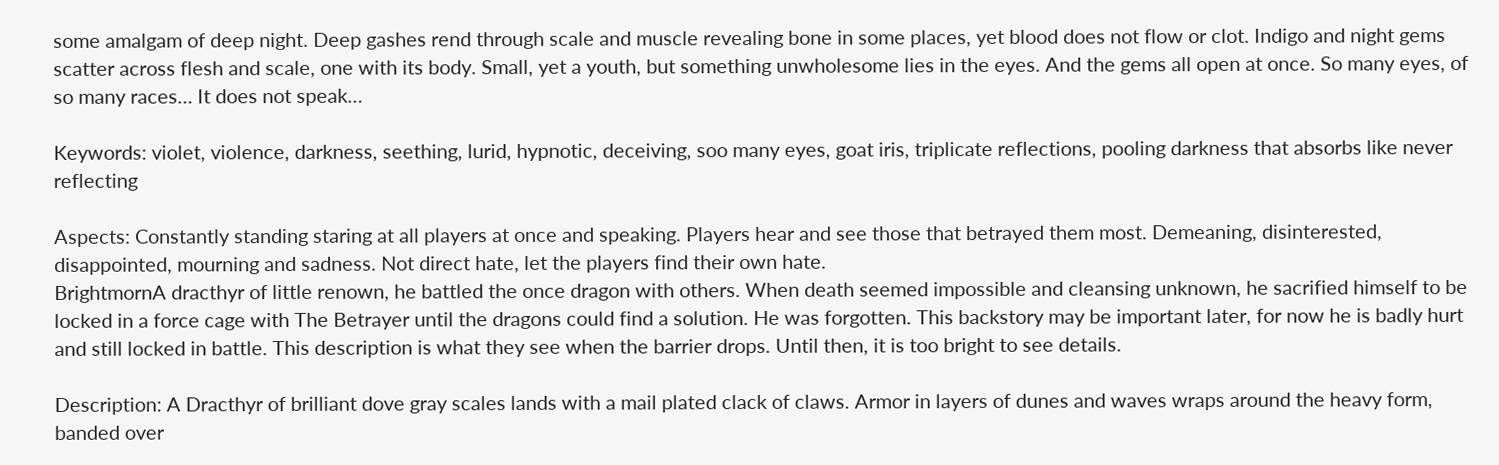some amalgam of deep night. Deep gashes rend through scale and muscle revealing bone in some places, yet blood does not flow or clot. Indigo and night gems scatter across flesh and scale, one with its body. Small, yet a youth, but something unwholesome lies in the eyes. And the gems all open at once. So many eyes, of so many races… It does not speak…

Keywords: violet, violence, darkness, seething, lurid, hypnotic, deceiving, soo many eyes, goat iris, triplicate reflections, pooling darkness that absorbs like never reflecting

Aspects: Constantly standing staring at all players at once and speaking. Players hear and see those that betrayed them most. Demeaning, disinterested, disappointed, mourning and sadness. Not direct hate, let the players find their own hate.
BrightmornA dracthyr of little renown, he battled the once dragon with others. When death seemed impossible and cleansing unknown, he sacrified himself to be locked in a force cage with The Betrayer until the dragons could find a solution. He was forgotten. This backstory may be important later, for now he is badly hurt and still locked in battle. This description is what they see when the barrier drops. Until then, it is too bright to see details.

Description: A Dracthyr of brilliant dove gray scales lands with a mail plated clack of claws. Armor in layers of dunes and waves wraps around the heavy form, banded over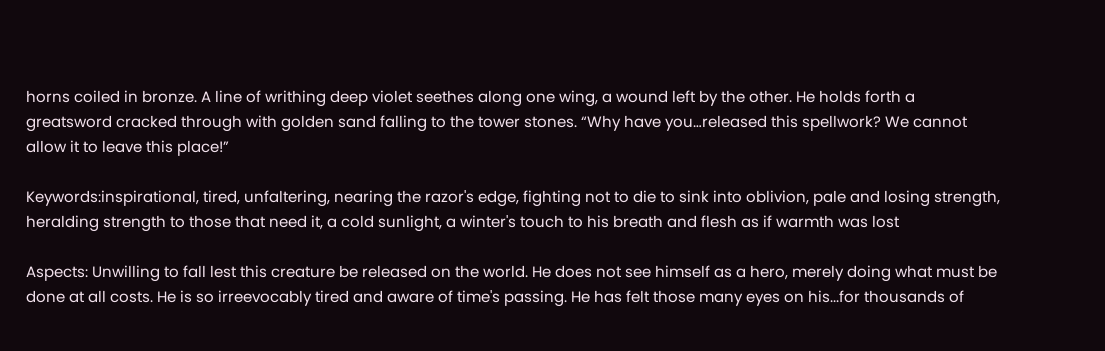horns coiled in bronze. A line of writhing deep violet seethes along one wing, a wound left by the other. He holds forth a greatsword cracked through with golden sand falling to the tower stones. “Why have you…released this spellwork? We cannot allow it to leave this place!”

Keywords:inspirational, tired, unfaltering, nearing the razor's edge, fighting not to die to sink into oblivion, pale and losing strength, heralding strength to those that need it, a cold sunlight, a winter's touch to his breath and flesh as if warmth was lost

Aspects: Unwilling to fall lest this creature be released on the world. He does not see himself as a hero, merely doing what must be done at all costs. He is so irreevocably tired and aware of time's passing. He has felt those many eyes on his...for thousands of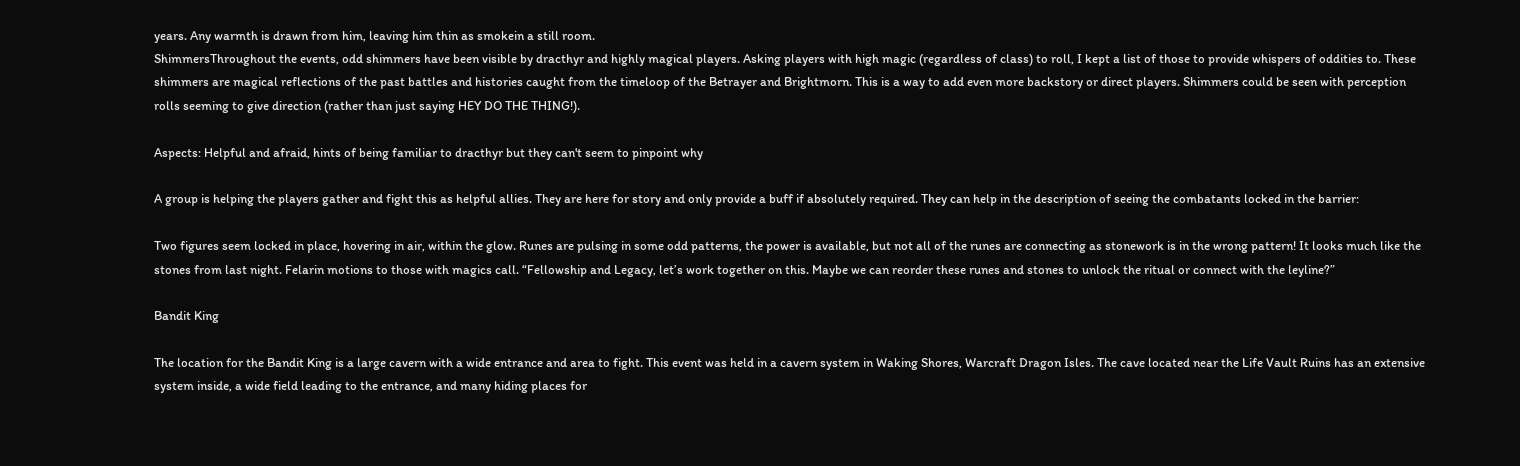years. Any warmth is drawn from him, leaving him thin as smokein a still room.
ShimmersThroughout the events, odd shimmers have been visible by dracthyr and highly magical players. Asking players with high magic (regardless of class) to roll, I kept a list of those to provide whispers of oddities to. These shimmers are magical reflections of the past battles and histories caught from the timeloop of the Betrayer and Brightmorn. This is a way to add even more backstory or direct players. Shimmers could be seen with perception rolls seeming to give direction (rather than just saying HEY DO THE THING!).

Aspects: Helpful and afraid, hints of being familiar to dracthyr but they can't seem to pinpoint why

A group is helping the players gather and fight this as helpful allies. They are here for story and only provide a buff if absolutely required. They can help in the description of seeing the combatants locked in the barrier:

Two figures seem locked in place, hovering in air, within the glow. Runes are pulsing in some odd patterns, the power is available, but not all of the runes are connecting as stonework is in the wrong pattern! It looks much like the stones from last night. Felarin motions to those with magics call. “Fellowship and Legacy, let’s work together on this. Maybe we can reorder these runes and stones to unlock the ritual or connect with the leyline?”

Bandit King

The location for the Bandit King is a large cavern with a wide entrance and area to fight. This event was held in a cavern system in Waking Shores, Warcraft Dragon Isles. The cave located near the Life Vault Ruins has an extensive system inside, a wide field leading to the entrance, and many hiding places for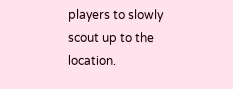players to slowly scout up to the location.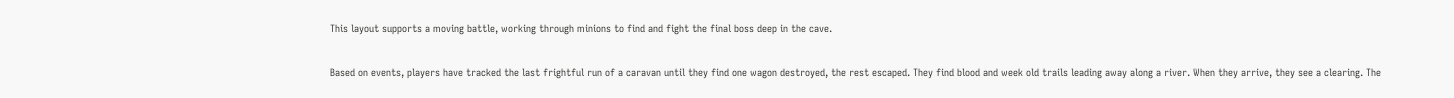This layout supports a moving battle, working through minions to find and fight the final boss deep in the cave.

Based on events, players have tracked the last frightful run of a caravan until they find one wagon destroyed, the rest escaped. They find blood and week old trails leading away along a river. When they arrive, they see a clearing. The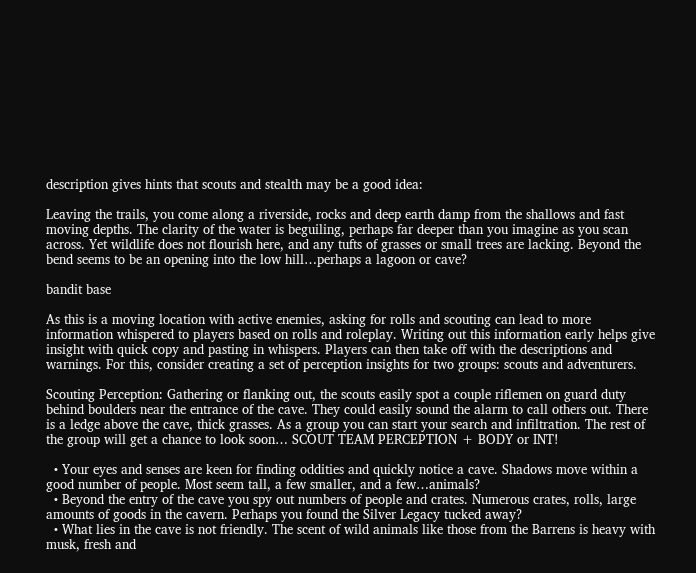description gives hints that scouts and stealth may be a good idea:

Leaving the trails, you come along a riverside, rocks and deep earth damp from the shallows and fast moving depths. The clarity of the water is beguiling, perhaps far deeper than you imagine as you scan across. Yet wildlife does not flourish here, and any tufts of grasses or small trees are lacking. Beyond the bend seems to be an opening into the low hill…perhaps a lagoon or cave?

bandit base

As this is a moving location with active enemies, asking for rolls and scouting can lead to more information whispered to players based on rolls and roleplay. Writing out this information early helps give insight with quick copy and pasting in whispers. Players can then take off with the descriptions and warnings. For this, consider creating a set of perception insights for two groups: scouts and adventurers.

Scouting Perception: Gathering or flanking out, the scouts easily spot a couple riflemen on guard duty behind boulders near the entrance of the cave. They could easily sound the alarm to call others out. There is a ledge above the cave, thick grasses. As a group you can start your search and infiltration. The rest of the group will get a chance to look soon… SCOUT TEAM PERCEPTION + BODY or INT!

  • Your eyes and senses are keen for finding oddities and quickly notice a cave. Shadows move within a good number of people. Most seem tall, a few smaller, and a few…animals?
  • Beyond the entry of the cave you spy out numbers of people and crates. Numerous crates, rolls, large amounts of goods in the cavern. Perhaps you found the Silver Legacy tucked away?
  • What lies in the cave is not friendly. The scent of wild animals like those from the Barrens is heavy with musk, fresh and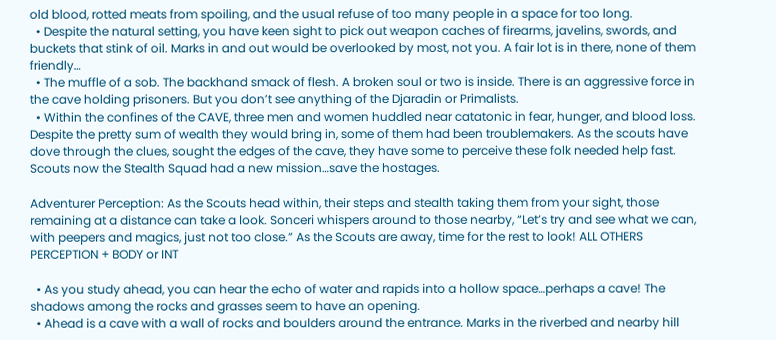old blood, rotted meats from spoiling, and the usual refuse of too many people in a space for too long.
  • Despite the natural setting, you have keen sight to pick out weapon caches of firearms, javelins, swords, and buckets that stink of oil. Marks in and out would be overlooked by most, not you. A fair lot is in there, none of them friendly…
  • The muffle of a sob. The backhand smack of flesh. A broken soul or two is inside. There is an aggressive force in the cave holding prisoners. But you don’t see anything of the Djaradin or Primalists.
  • Within the confines of the CAVE, three men and women huddled near catatonic in fear, hunger, and blood loss. Despite the pretty sum of wealth they would bring in, some of them had been troublemakers. As the scouts have dove through the clues, sought the edges of the cave, they have some to perceive these folk needed help fast. Scouts now the Stealth Squad had a new mission…save the hostages.

Adventurer Perception: As the Scouts head within, their steps and stealth taking them from your sight, those remaining at a distance can take a look. Sonceri whispers around to those nearby, “Let’s try and see what we can, with peepers and magics, just not too close.” As the Scouts are away, time for the rest to look! ALL OTHERS PERCEPTION + BODY or INT

  • As you study ahead, you can hear the echo of water and rapids into a hollow space…perhaps a cave! The shadows among the rocks and grasses seem to have an opening.
  • Ahead is a cave with a wall of rocks and boulders around the entrance. Marks in the riverbed and nearby hill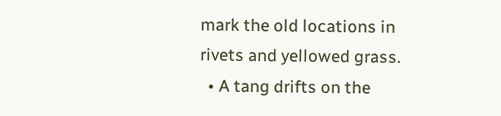mark the old locations in rivets and yellowed grass.
  • A tang drifts on the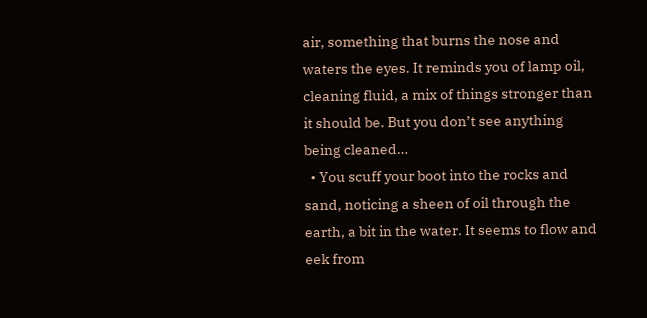air, something that burns the nose and waters the eyes. It reminds you of lamp oil, cleaning fluid, a mix of things stronger than it should be. But you don’t see anything being cleaned…
  • You scuff your boot into the rocks and sand, noticing a sheen of oil through the earth, a bit in the water. It seems to flow and eek from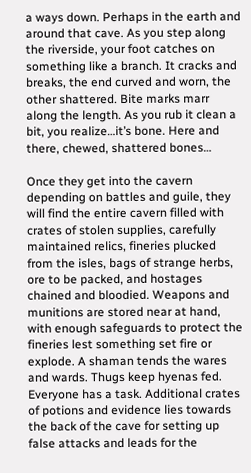a ways down. Perhaps in the earth and around that cave. As you step along the riverside, your foot catches on something like a branch. It cracks and breaks, the end curved and worn, the other shattered. Bite marks marr along the length. As you rub it clean a bit, you realize…it’s bone. Here and there, chewed, shattered bones…

Once they get into the cavern depending on battles and guile, they will find the entire cavern filled with crates of stolen supplies, carefully maintained relics, fineries plucked from the isles, bags of strange herbs, ore to be packed, and hostages chained and bloodied. Weapons and munitions are stored near at hand, with enough safeguards to protect the fineries lest something set fire or explode. A shaman tends the wares and wards. Thugs keep hyenas fed. Everyone has a task. Additional crates of potions and evidence lies towards the back of the cave for setting up false attacks and leads for the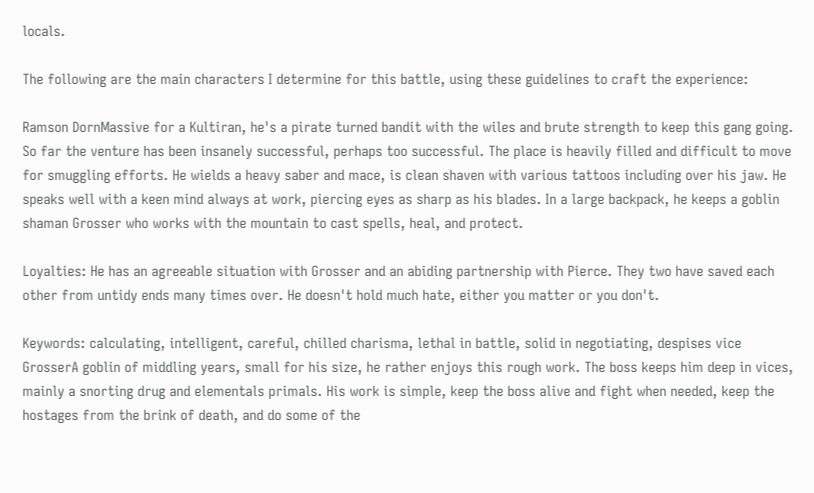locals.

The following are the main characters I determine for this battle, using these guidelines to craft the experience:

Ramson DornMassive for a Kultiran, he's a pirate turned bandit with the wiles and brute strength to keep this gang going. So far the venture has been insanely successful, perhaps too successful. The place is heavily filled and difficult to move for smuggling efforts. He wields a heavy saber and mace, is clean shaven with various tattoos including over his jaw. He speaks well with a keen mind always at work, piercing eyes as sharp as his blades. In a large backpack, he keeps a goblin shaman Grosser who works with the mountain to cast spells, heal, and protect.

Loyalties: He has an agreeable situation with Grosser and an abiding partnership with Pierce. They two have saved each other from untidy ends many times over. He doesn't hold much hate, either you matter or you don't.

Keywords: calculating, intelligent, careful, chilled charisma, lethal in battle, solid in negotiating, despises vice
GrosserA goblin of middling years, small for his size, he rather enjoys this rough work. The boss keeps him deep in vices, mainly a snorting drug and elementals primals. His work is simple, keep the boss alive and fight when needed, keep the hostages from the brink of death, and do some of the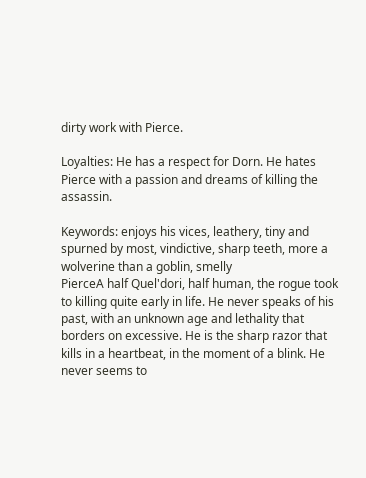dirty work with Pierce.

Loyalties: He has a respect for Dorn. He hates Pierce with a passion and dreams of killing the assassin.

Keywords: enjoys his vices, leathery, tiny and spurned by most, vindictive, sharp teeth, more a wolverine than a goblin, smelly
PierceA half Quel'dori, half human, the rogue took to killing quite early in life. He never speaks of his past, with an unknown age and lethality that borders on excessive. He is the sharp razor that kills in a heartbeat, in the moment of a blink. He never seems to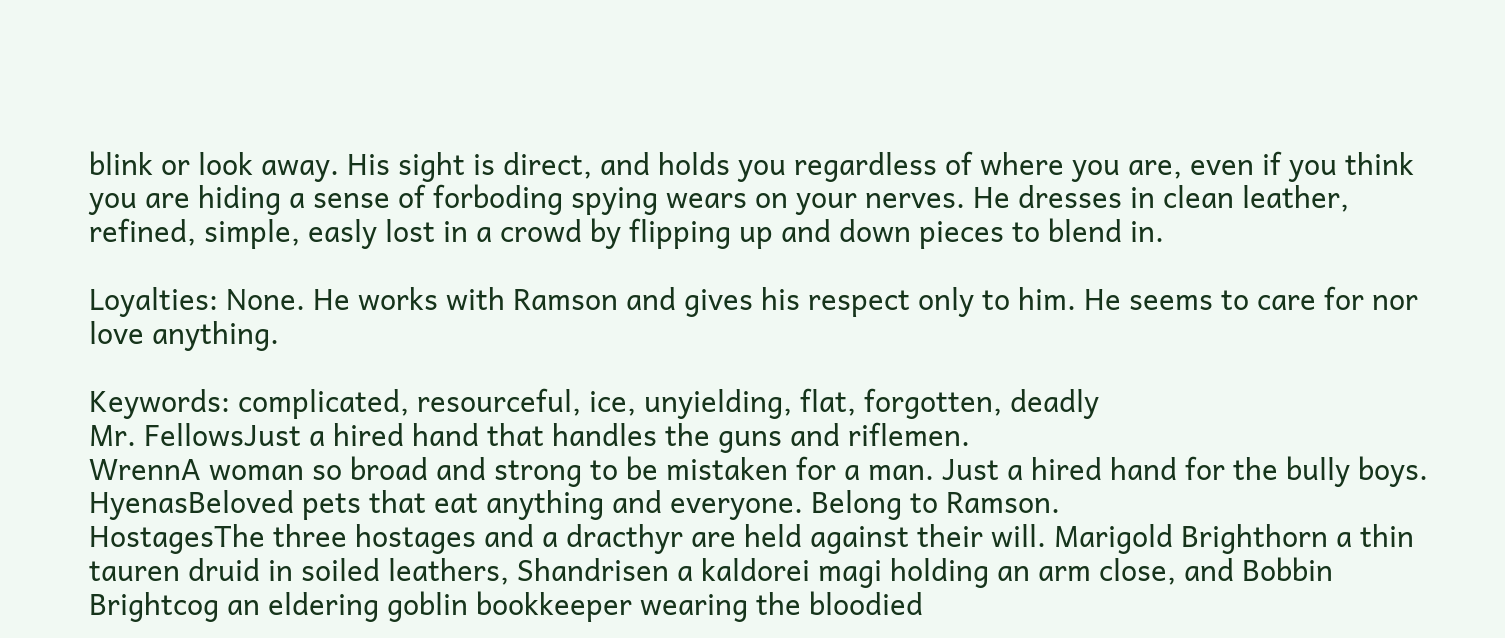blink or look away. His sight is direct, and holds you regardless of where you are, even if you think you are hiding a sense of forboding spying wears on your nerves. He dresses in clean leather, refined, simple, easly lost in a crowd by flipping up and down pieces to blend in.

Loyalties: None. He works with Ramson and gives his respect only to him. He seems to care for nor love anything.

Keywords: complicated, resourceful, ice, unyielding, flat, forgotten, deadly
Mr. FellowsJust a hired hand that handles the guns and riflemen.
WrennA woman so broad and strong to be mistaken for a man. Just a hired hand for the bully boys.
HyenasBeloved pets that eat anything and everyone. Belong to Ramson.
HostagesThe three hostages and a dracthyr are held against their will. Marigold Brighthorn a thin tauren druid in soiled leathers, Shandrisen a kaldorei magi holding an arm close, and Bobbin Brightcog an eldering goblin bookkeeper wearing the bloodied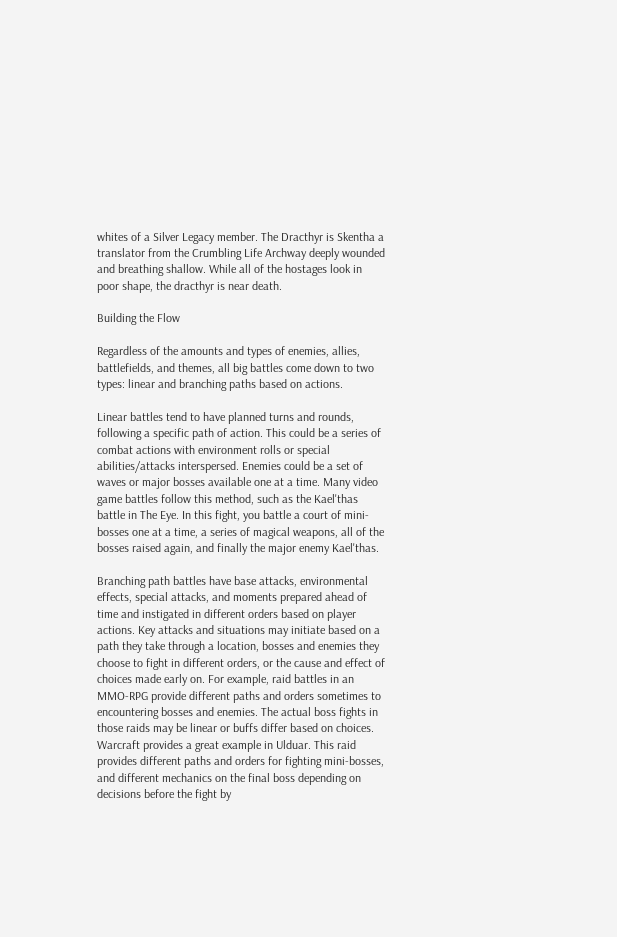whites of a Silver Legacy member. The Dracthyr is Skentha a translator from the Crumbling Life Archway deeply wounded and breathing shallow. While all of the hostages look in poor shape, the dracthyr is near death.

Building the Flow

Regardless of the amounts and types of enemies, allies, battlefields, and themes, all big battles come down to two types: linear and branching paths based on actions.

Linear battles tend to have planned turns and rounds, following a specific path of action. This could be a series of combat actions with environment rolls or special abilities/attacks interspersed. Enemies could be a set of waves or major bosses available one at a time. Many video game battles follow this method, such as the Kael'thas battle in The Eye. In this fight, you battle a court of mini-bosses one at a time, a series of magical weapons, all of the bosses raised again, and finally the major enemy Kael'thas.

Branching path battles have base attacks, environmental effects, special attacks, and moments prepared ahead of time and instigated in different orders based on player actions. Key attacks and situations may initiate based on a path they take through a location, bosses and enemies they choose to fight in different orders, or the cause and effect of choices made early on. For example, raid battles in an MMO-RPG provide different paths and orders sometimes to encountering bosses and enemies. The actual boss fights in those raids may be linear or buffs differ based on choices. Warcraft provides a great example in Ulduar. This raid provides different paths and orders for fighting mini-bosses, and different mechanics on the final boss depending on decisions before the fight by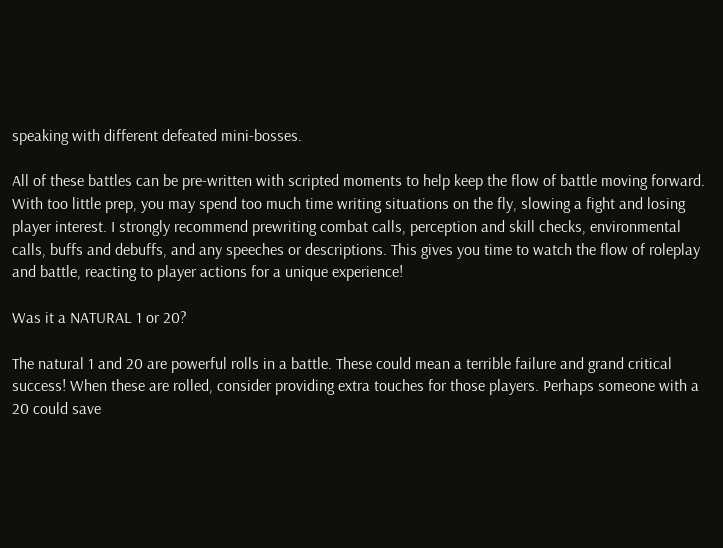speaking with different defeated mini-bosses.

All of these battles can be pre-written with scripted moments to help keep the flow of battle moving forward. With too little prep, you may spend too much time writing situations on the fly, slowing a fight and losing player interest. I strongly recommend prewriting combat calls, perception and skill checks, environmental calls, buffs and debuffs, and any speeches or descriptions. This gives you time to watch the flow of roleplay and battle, reacting to player actions for a unique experience!

Was it a NATURAL 1 or 20?

The natural 1 and 20 are powerful rolls in a battle. These could mean a terrible failure and grand critical success! When these are rolled, consider providing extra touches for those players. Perhaps someone with a 20 could save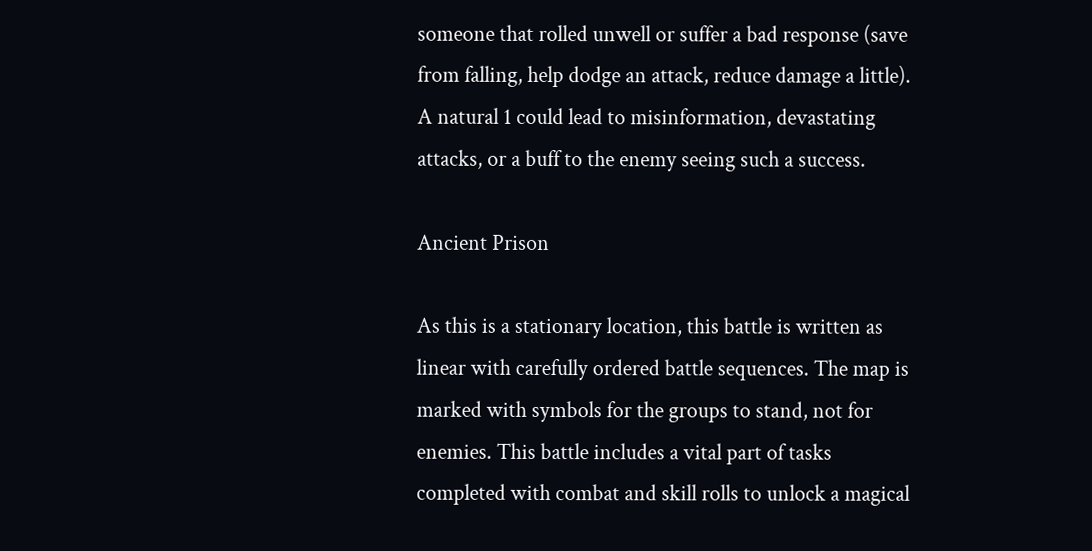someone that rolled unwell or suffer a bad response (save from falling, help dodge an attack, reduce damage a little). A natural 1 could lead to misinformation, devastating attacks, or a buff to the enemy seeing such a success.

Ancient Prison

As this is a stationary location, this battle is written as linear with carefully ordered battle sequences. The map is marked with symbols for the groups to stand, not for enemies. This battle includes a vital part of tasks completed with combat and skill rolls to unlock a magical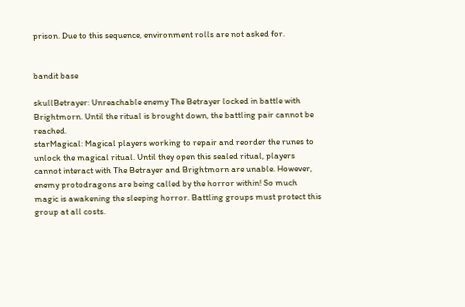prison. Due to this sequence, environment rolls are not asked for.


bandit base

skullBetrayer: Unreachable enemy The Betrayer locked in battle with Brightmorn. Until the ritual is brought down, the battling pair cannot be reached.
starMagical: Magical players working to repair and reorder the runes to unlock the magical ritual. Until they open this sealed ritual, players cannot interact with The Betrayer and Brightmorn are unable. However, enemy protodragons are being called by the horror within! So much magic is awakening the sleeping horror. Battling groups must protect this group at all costs.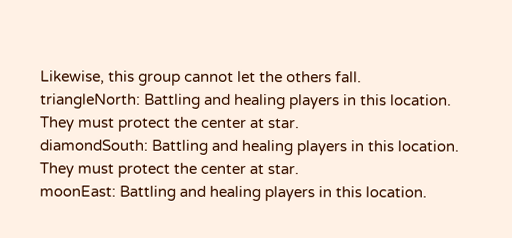Likewise, this group cannot let the others fall.
triangleNorth: Battling and healing players in this location. They must protect the center at star.
diamondSouth: Battling and healing players in this location. They must protect the center at star.
moonEast: Battling and healing players in this location.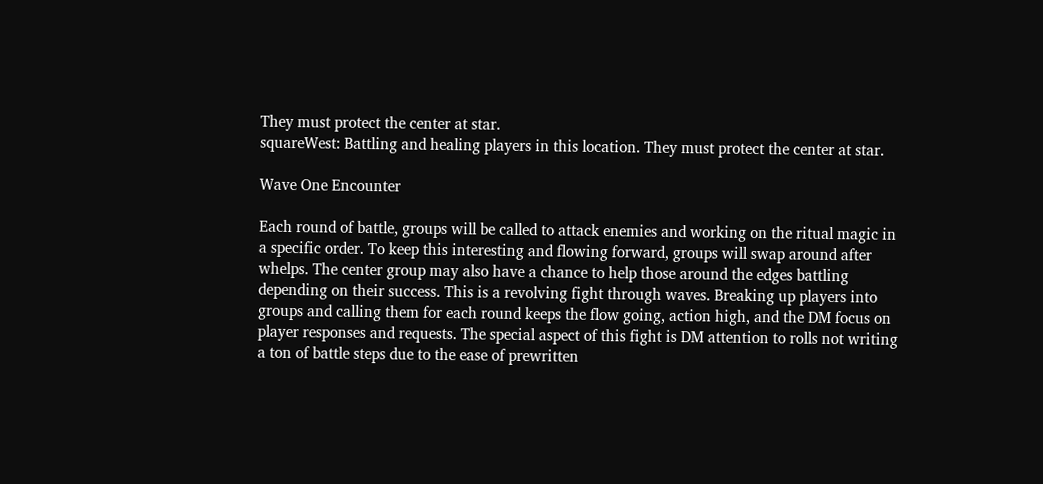They must protect the center at star.
squareWest: Battling and healing players in this location. They must protect the center at star.

Wave One Encounter

Each round of battle, groups will be called to attack enemies and working on the ritual magic in a specific order. To keep this interesting and flowing forward, groups will swap around after whelps. The center group may also have a chance to help those around the edges battling depending on their success. This is a revolving fight through waves. Breaking up players into groups and calling them for each round keeps the flow going, action high, and the DM focus on player responses and requests. The special aspect of this fight is DM attention to rolls not writing a ton of battle steps due to the ease of prewritten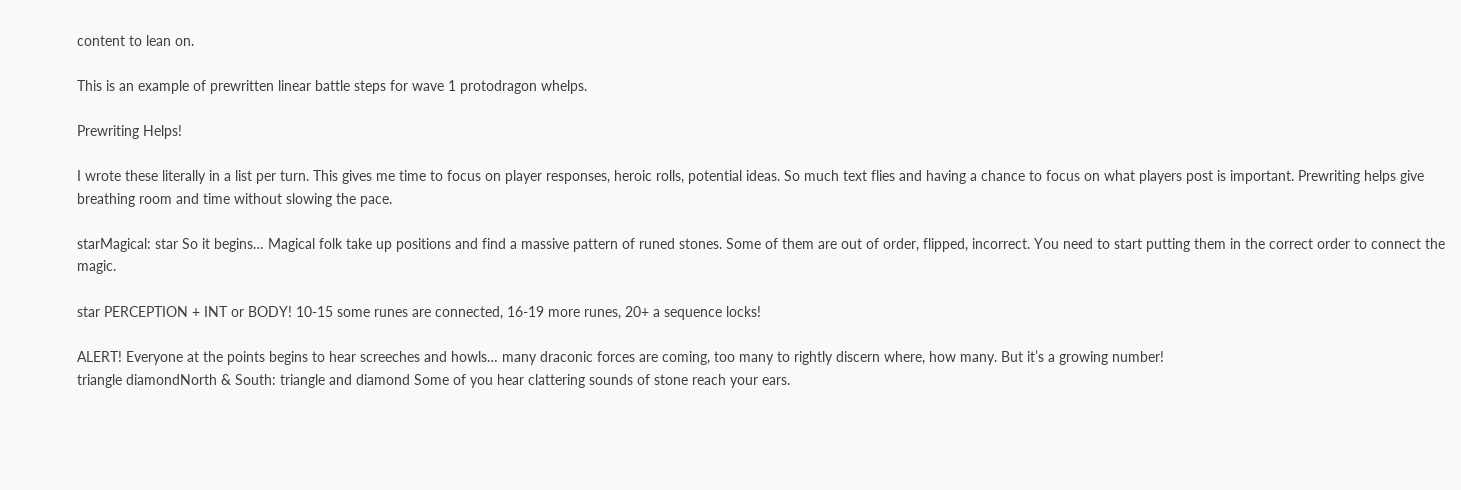content to lean on.

This is an example of prewritten linear battle steps for wave 1 protodragon whelps.

Prewriting Helps!

I wrote these literally in a list per turn. This gives me time to focus on player responses, heroic rolls, potential ideas. So much text flies and having a chance to focus on what players post is important. Prewriting helps give breathing room and time without slowing the pace.

starMagical: star So it begins… Magical folk take up positions and find a massive pattern of runed stones. Some of them are out of order, flipped, incorrect. You need to start putting them in the correct order to connect the magic.

star PERCEPTION + INT or BODY! 10-15 some runes are connected, 16-19 more runes, 20+ a sequence locks!

ALERT! Everyone at the points begins to hear screeches and howls… many draconic forces are coming, too many to rightly discern where, how many. But it’s a growing number!
triangle diamondNorth & South: triangle and diamond Some of you hear clattering sounds of stone reach your ears.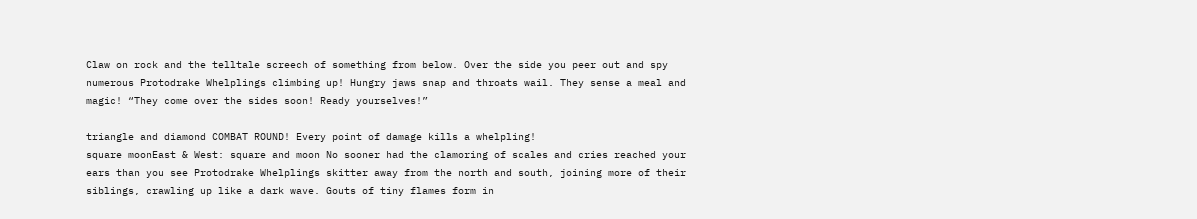Claw on rock and the telltale screech of something from below. Over the side you peer out and spy numerous Protodrake Whelplings climbing up! Hungry jaws snap and throats wail. They sense a meal and magic! “They come over the sides soon! Ready yourselves!”

triangle and diamond COMBAT ROUND! Every point of damage kills a whelpling!
square moonEast & West: square and moon No sooner had the clamoring of scales and cries reached your ears than you see Protodrake Whelplings skitter away from the north and south, joining more of their siblings, crawling up like a dark wave. Gouts of tiny flames form in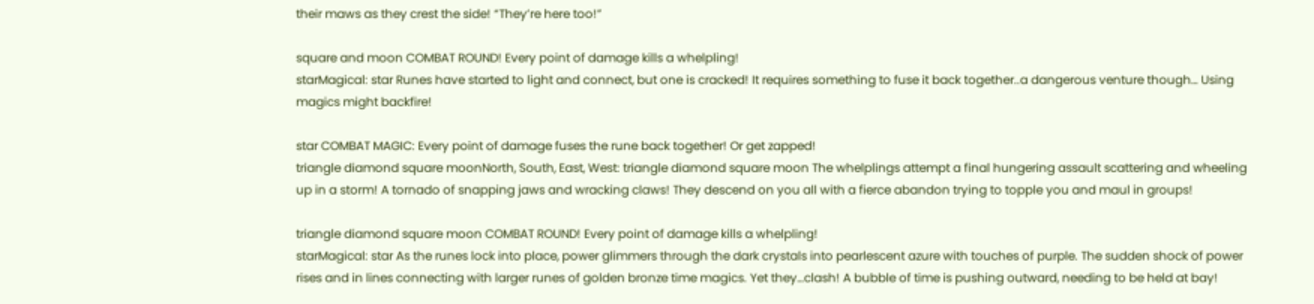their maws as they crest the side! “They’re here too!”

square and moon COMBAT ROUND! Every point of damage kills a whelpling!
starMagical: star Runes have started to light and connect, but one is cracked! It requires something to fuse it back together..a dangerous venture though… Using magics might backfire!

star COMBAT MAGIC: Every point of damage fuses the rune back together! Or get zapped!
triangle diamond square moonNorth, South, East, West: triangle diamond square moon The whelplings attempt a final hungering assault scattering and wheeling up in a storm! A tornado of snapping jaws and wracking claws! They descend on you all with a fierce abandon trying to topple you and maul in groups!

triangle diamond square moon COMBAT ROUND! Every point of damage kills a whelpling!
starMagical: star As the runes lock into place, power glimmers through the dark crystals into pearlescent azure with touches of purple. The sudden shock of power rises and in lines connecting with larger runes of golden bronze time magics. Yet they…clash! A bubble of time is pushing outward, needing to be held at bay!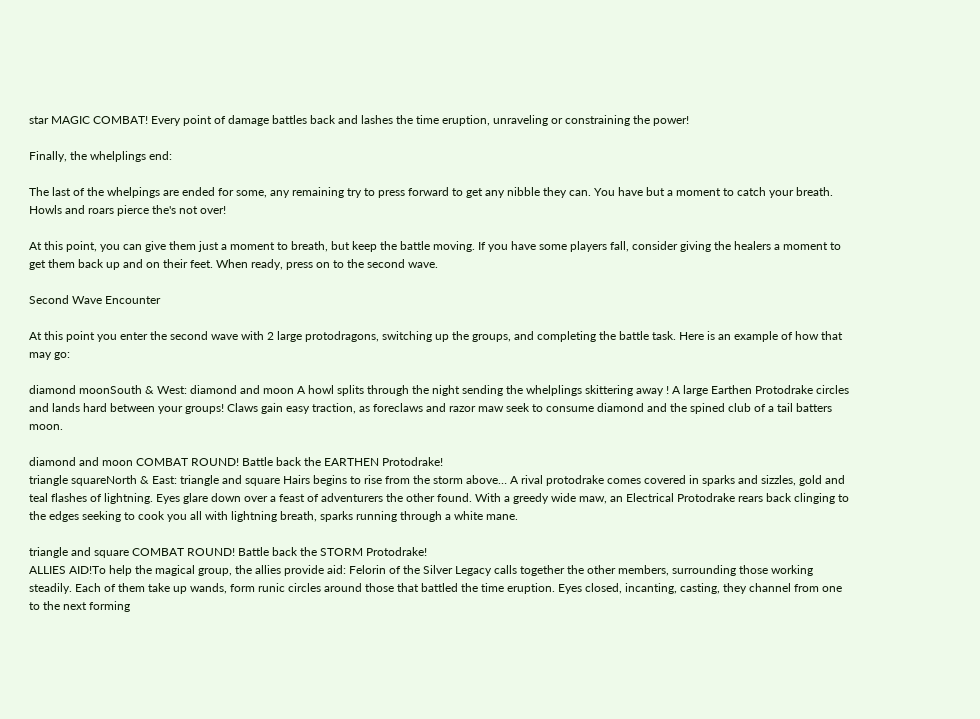star MAGIC COMBAT! Every point of damage battles back and lashes the time eruption, unraveling or constraining the power!

Finally, the whelplings end:

The last of the whelpings are ended for some, any remaining try to press forward to get any nibble they can. You have but a moment to catch your breath. Howls and roars pierce the's not over!

At this point, you can give them just a moment to breath, but keep the battle moving. If you have some players fall, consider giving the healers a moment to get them back up and on their feet. When ready, press on to the second wave.

Second Wave Encounter

At this point you enter the second wave with 2 large protodragons, switching up the groups, and completing the battle task. Here is an example of how that may go:

diamond moonSouth & West: diamond and moon A howl splits through the night sending the whelplings skittering away ! A large Earthen Protodrake circles and lands hard between your groups! Claws gain easy traction, as foreclaws and razor maw seek to consume diamond and the spined club of a tail batters moon.

diamond and moon COMBAT ROUND! Battle back the EARTHEN Protodrake!
triangle squareNorth & East: triangle and square Hairs begins to rise from the storm above… A rival protodrake comes covered in sparks and sizzles, gold and teal flashes of lightning. Eyes glare down over a feast of adventurers the other found. With a greedy wide maw, an Electrical Protodrake rears back clinging to the edges seeking to cook you all with lightning breath, sparks running through a white mane.

triangle and square COMBAT ROUND! Battle back the STORM Protodrake!
ALLIES AID!To help the magical group, the allies provide aid: Felorin of the Silver Legacy calls together the other members, surrounding those working steadily. Each of them take up wands, form runic circles around those that battled the time eruption. Eyes closed, incanting, casting, they channel from one to the next forming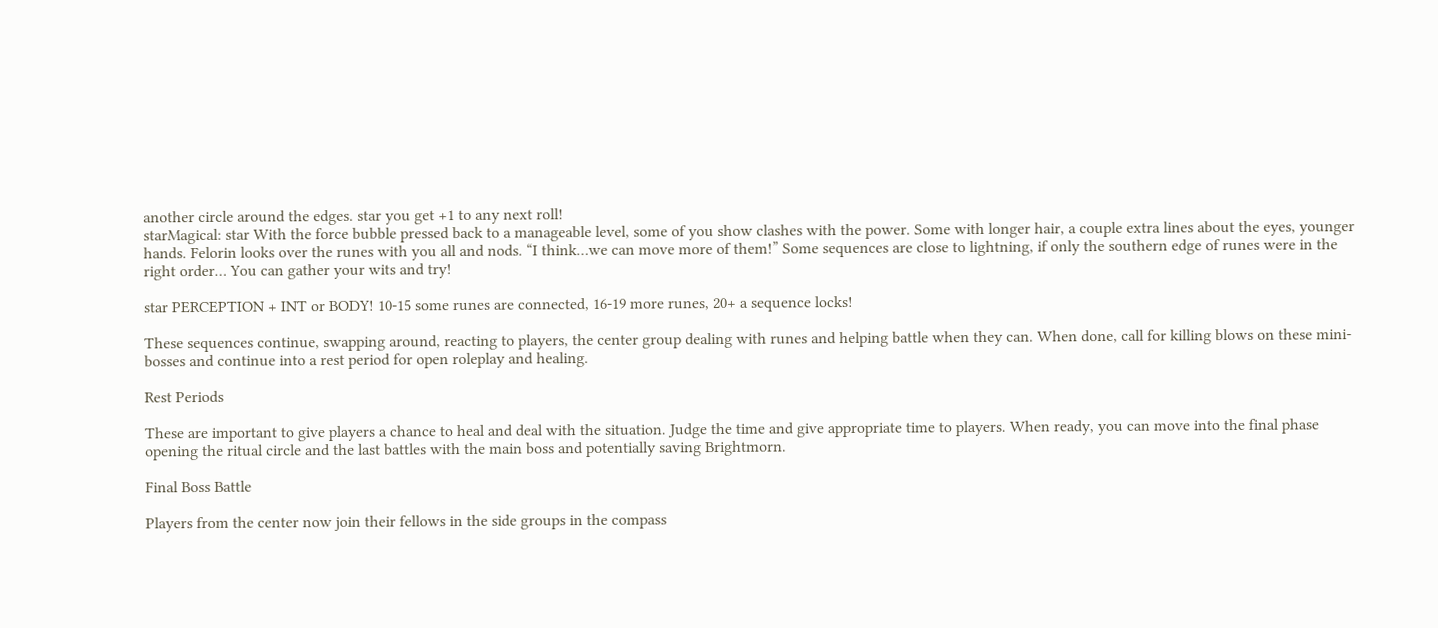another circle around the edges. star you get +1 to any next roll!
starMagical: star With the force bubble pressed back to a manageable level, some of you show clashes with the power. Some with longer hair, a couple extra lines about the eyes, younger hands. Felorin looks over the runes with you all and nods. “I think…we can move more of them!” Some sequences are close to lightning, if only the southern edge of runes were in the right order… You can gather your wits and try!

star PERCEPTION + INT or BODY! 10-15 some runes are connected, 16-19 more runes, 20+ a sequence locks!

These sequences continue, swapping around, reacting to players, the center group dealing with runes and helping battle when they can. When done, call for killing blows on these mini-bosses and continue into a rest period for open roleplay and healing.

Rest Periods

These are important to give players a chance to heal and deal with the situation. Judge the time and give appropriate time to players. When ready, you can move into the final phase opening the ritual circle and the last battles with the main boss and potentially saving Brightmorn.

Final Boss Battle

Players from the center now join their fellows in the side groups in the compass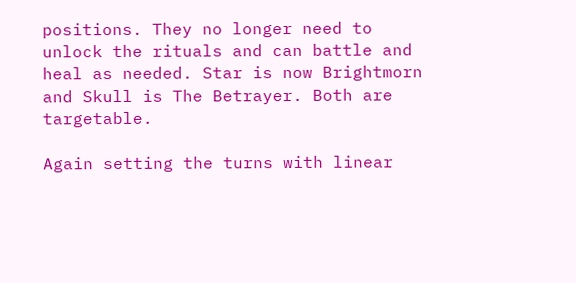positions. They no longer need to unlock the rituals and can battle and heal as needed. Star is now Brightmorn and Skull is The Betrayer. Both are targetable.

Again setting the turns with linear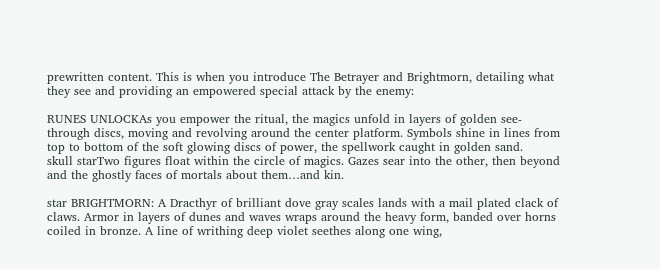prewritten content. This is when you introduce The Betrayer and Brightmorn, detailing what they see and providing an empowered special attack by the enemy:

RUNES UNLOCKAs you empower the ritual, the magics unfold in layers of golden see-through discs, moving and revolving around the center platform. Symbols shine in lines from top to bottom of the soft glowing discs of power, the spellwork caught in golden sand.
skull starTwo figures float within the circle of magics. Gazes sear into the other, then beyond and the ghostly faces of mortals about them…and kin.

star BRIGHTMORN: A Dracthyr of brilliant dove gray scales lands with a mail plated clack of claws. Armor in layers of dunes and waves wraps around the heavy form, banded over horns coiled in bronze. A line of writhing deep violet seethes along one wing,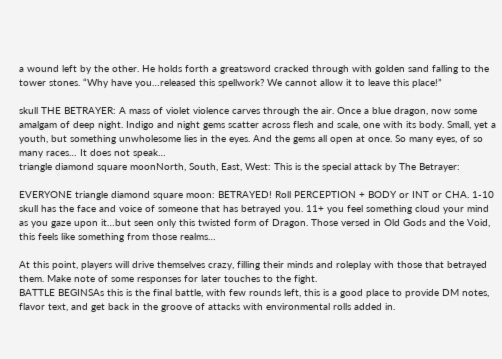a wound left by the other. He holds forth a greatsword cracked through with golden sand falling to the tower stones. “Why have you…released this spellwork? We cannot allow it to leave this place!”

skull THE BETRAYER: A mass of violet violence carves through the air. Once a blue dragon, now some amalgam of deep night. Indigo and night gems scatter across flesh and scale, one with its body. Small, yet a youth, but something unwholesome lies in the eyes. And the gems all open at once. So many eyes, of so many races… It does not speak…
triangle diamond square moonNorth, South, East, West: This is the special attack by The Betrayer:

EVERYONE triangle diamond square moon: BETRAYED! Roll PERCEPTION + BODY or INT or CHA. 1-10 skull has the face and voice of someone that has betrayed you. 11+ you feel something cloud your mind as you gaze upon it…but seen only this twisted form of Dragon. Those versed in Old Gods and the Void, this feels like something from those realms…

At this point, players will drive themselves crazy, filling their minds and roleplay with those that betrayed them. Make note of some responses for later touches to the fight.
BATTLE BEGINSAs this is the final battle, with few rounds left, this is a good place to provide DM notes, flavor text, and get back in the groove of attacks with environmental rolls added in.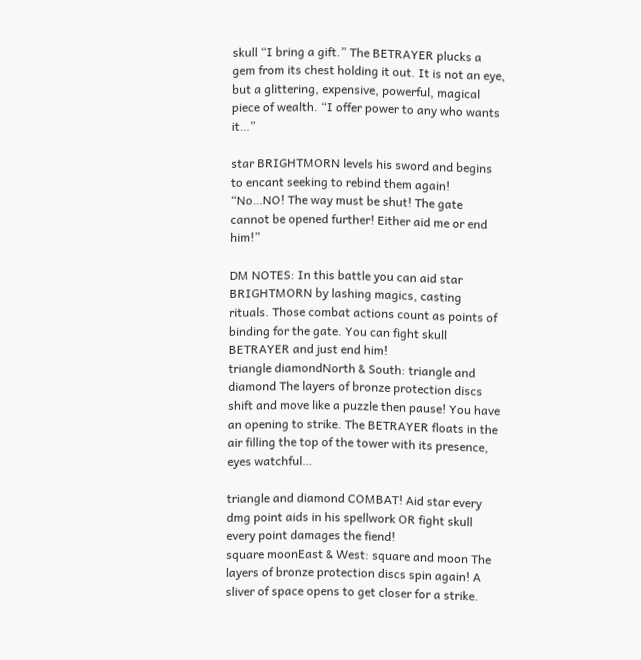skull “I bring a gift.” The BETRAYER plucks a gem from its chest holding it out. It is not an eye, but a glittering, expensive, powerful, magical piece of wealth. “I offer power to any who wants it…”

star BRIGHTMORN levels his sword and begins to encant seeking to rebind them again! “No…NO! The way must be shut! The gate cannot be opened further! Either aid me or end him!”

DM NOTES: In this battle you can aid star BRIGHTMORN by lashing magics, casting rituals. Those combat actions count as points of binding for the gate. You can fight skull BETRAYER and just end him!
triangle diamondNorth & South: triangle and diamond The layers of bronze protection discs shift and move like a puzzle then pause! You have an opening to strike. The BETRAYER floats in the air filling the top of the tower with its presence, eyes watchful…

triangle and diamond COMBAT! Aid star every dmg point aids in his spellwork OR fight skull every point damages the fiend!
square moonEast & West: square and moon The layers of bronze protection discs spin again! A sliver of space opens to get closer for a strike.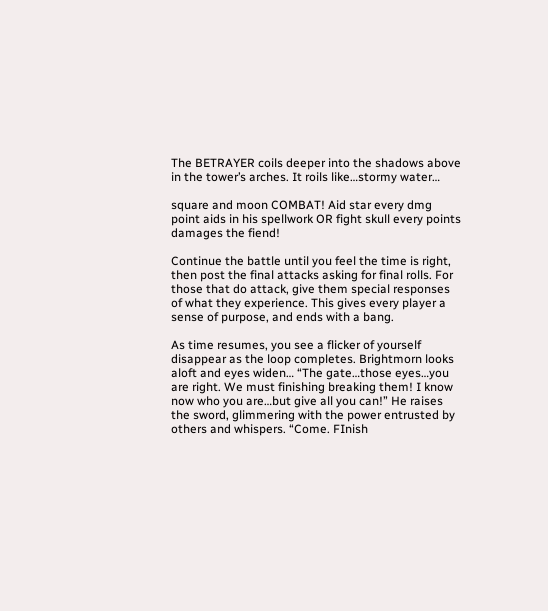The BETRAYER coils deeper into the shadows above in the tower’s arches. It roils like…stormy water…

square and moon COMBAT! Aid star every dmg point aids in his spellwork OR fight skull every points damages the fiend!

Continue the battle until you feel the time is right, then post the final attacks asking for final rolls. For those that do attack, give them special responses of what they experience. This gives every player a sense of purpose, and ends with a bang.

As time resumes, you see a flicker of yourself disappear as the loop completes. Brightmorn looks aloft and eyes widen… “The gate…those eyes…you are right. We must finishing breaking them! I know now who you are…but give all you can!” He raises the sword, glimmering with the power entrusted by others and whispers. “Come. FInish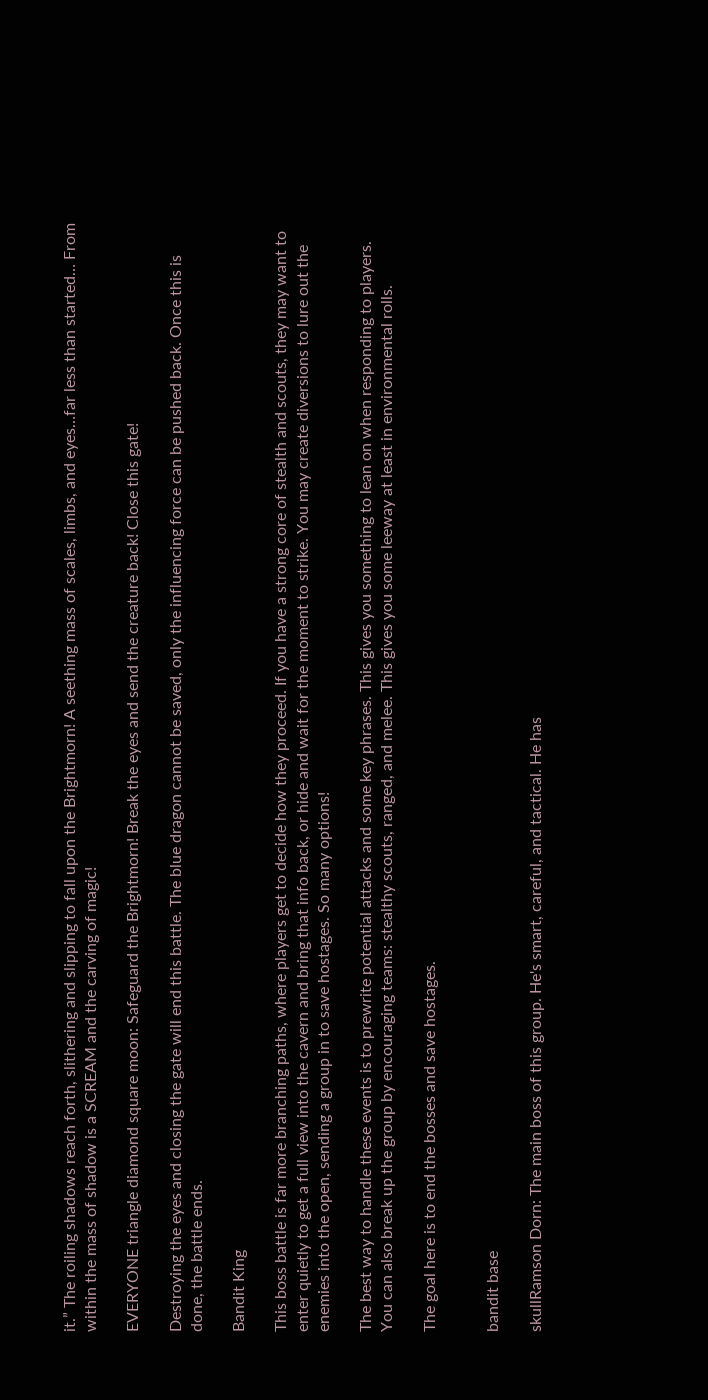it.” The roiling shadows reach forth, slithering and slipping to fall upon the Brightmorn! A seething mass of scales, limbs, and eyes…far less than started… From within the mass of shadow is a SCREAM and the carving of magic!

EVERYONE triangle diamond square moon: Safeguard the Brightmorn! Break the eyes and send the creature back! Close this gate!

Destroying the eyes and closing the gate will end this battle. The blue dragon cannot be saved, only the influencing force can be pushed back. Once this is done, the battle ends.

Bandit King

This boss battle is far more branching paths, where players get to decide how they proceed. If you have a strong core of stealth and scouts, they may want to enter quietly to get a full view into the cavern and bring that info back, or hide and wait for the moment to strike. You may create diversions to lure out the enemies into the open, sending a group in to save hostages. So many options!

The best way to handle these events is to prewrite potential attacks and some key phrases. This gives you something to lean on when responding to players. You can also break up the group by encouraging teams: stealthy scouts, ranged, and melee. This gives you some leeway at least in environmental rolls.

The goal here is to end the bosses and save hostages.


bandit base

skullRamson Dorn: The main boss of this group. He's smart, careful, and tactical. He has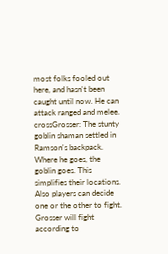most folks fooled out here, and hasn't been caught until now. He can attack ranged and melee.
crossGrosser: The stunty goblin shaman settled in Ramson's backpack. Where he goes, the goblin goes. This simplifies their locations. Also players can decide one or the other to fight. Grosser will fight according to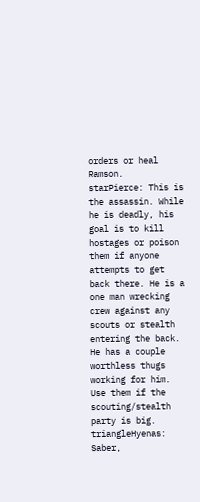orders or heal Ramson.
starPierce: This is the assassin. While he is deadly, his goal is to kill hostages or poison them if anyone attempts to get back there. He is a one man wrecking crew against any scouts or stealth entering the back. He has a couple worthless thugs working for him. Use them if the scouting/stealth party is big.
triangleHyenas: Saber,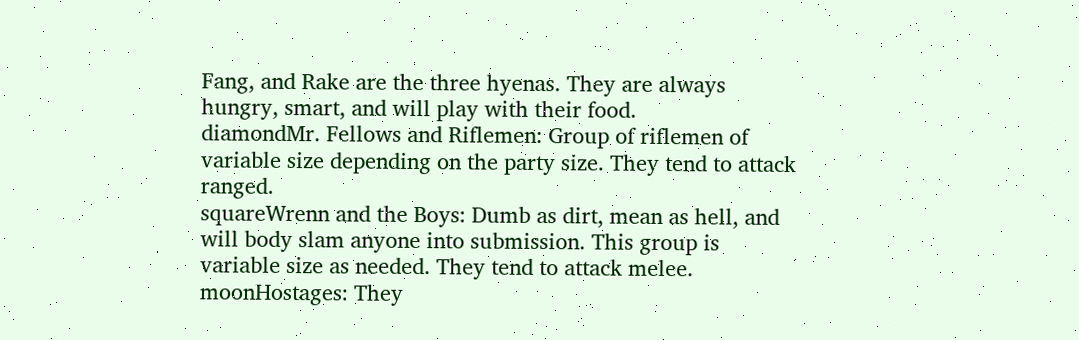Fang, and Rake are the three hyenas. They are always hungry, smart, and will play with their food.
diamondMr. Fellows and Riflemen: Group of riflemen of variable size depending on the party size. They tend to attack ranged.
squareWrenn and the Boys: Dumb as dirt, mean as hell, and will body slam anyone into submission. This group is variable size as needed. They tend to attack melee.
moonHostages: They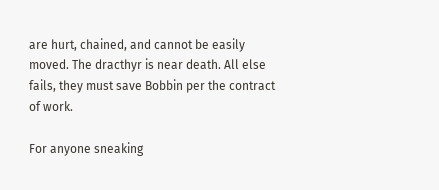are hurt, chained, and cannot be easily moved. The dracthyr is near death. All else fails, they must save Bobbin per the contract of work.

For anyone sneaking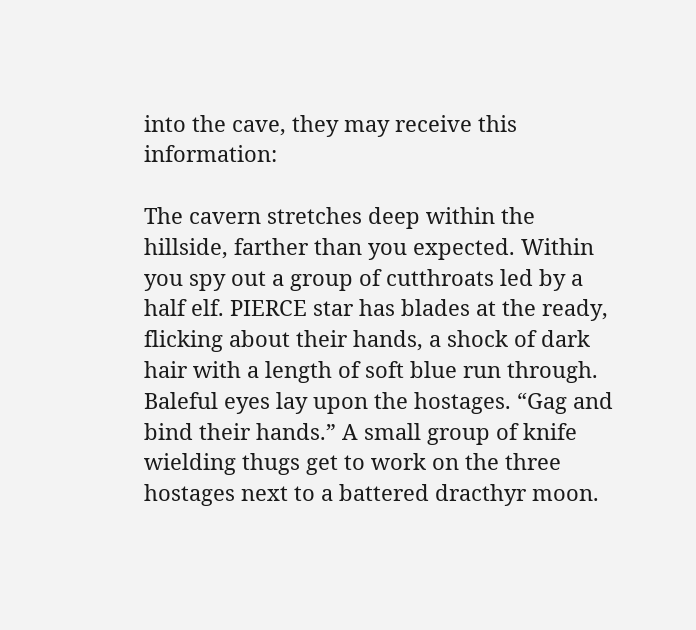into the cave, they may receive this information:

The cavern stretches deep within the hillside, farther than you expected. Within you spy out a group of cutthroats led by a half elf. PIERCE star has blades at the ready, flicking about their hands, a shock of dark hair with a length of soft blue run through. Baleful eyes lay upon the hostages. “Gag and bind their hands.” A small group of knife wielding thugs get to work on the three hostages next to a battered dracthyr moon.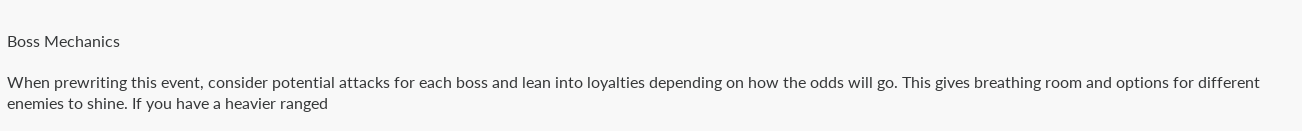Boss Mechanics

When prewriting this event, consider potential attacks for each boss and lean into loyalties depending on how the odds will go. This gives breathing room and options for different enemies to shine. If you have a heavier ranged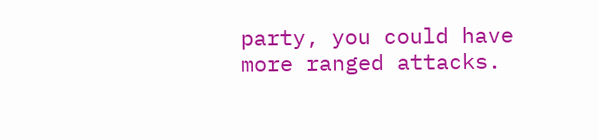party, you could have more ranged attacks.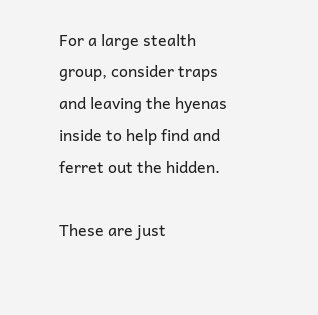For a large stealth group, consider traps and leaving the hyenas inside to help find and ferret out the hidden.

These are just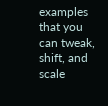examples that you can tweak, shift, and scale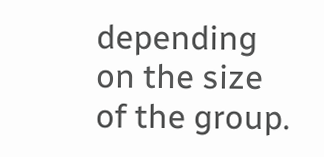depending on the size of the group.